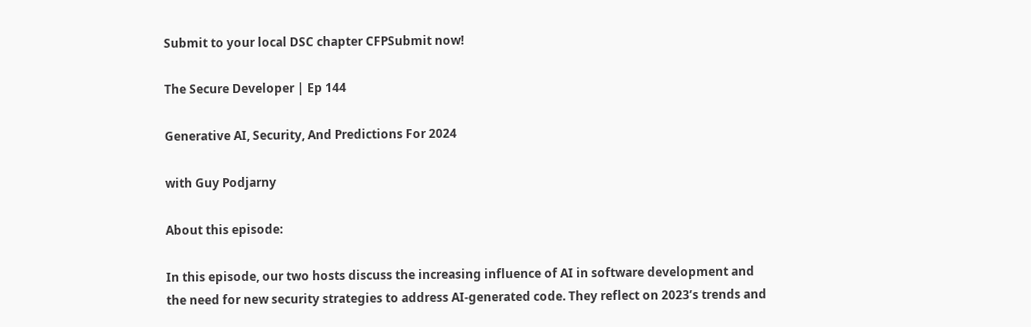Submit to your local DSC chapter CFPSubmit now!

The Secure Developer | Ep 144

Generative AI, Security, And Predictions For 2024

with Guy Podjarny

About this episode:

In this episode, our two hosts discuss the increasing influence of AI in software development and the need for new security strategies to address AI-generated code. They reflect on 2023’s trends and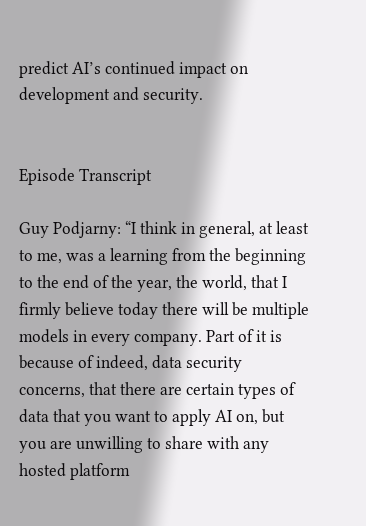predict AI’s continued impact on development and security.


Episode Transcript

Guy Podjarny: “I think in general, at least to me, was a learning from the beginning to the end of the year, the world, that I firmly believe today there will be multiple models in every company. Part of it is because of indeed, data security concerns, that there are certain types of data that you want to apply AI on, but you are unwilling to share with any hosted platform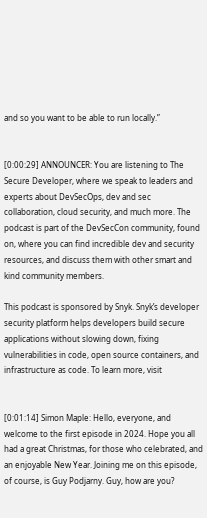and so you want to be able to run locally.”


[0:00:29] ANNOUNCER: You are listening to The Secure Developer, where we speak to leaders and experts about DevSecOps, dev and sec collaboration, cloud security, and much more. The podcast is part of the DevSecCon community, found on, where you can find incredible dev and security resources, and discuss them with other smart and kind community members.

This podcast is sponsored by Snyk. Snyk’s developer security platform helps developers build secure applications without slowing down, fixing vulnerabilities in code, open source containers, and infrastructure as code. To learn more, visit


[0:01:14] Simon Maple: Hello, everyone, and welcome to the first episode in 2024. Hope you all had a great Christmas, for those who celebrated, and an enjoyable New Year. Joining me on this episode, of course, is Guy Podjarny. Guy, how are you?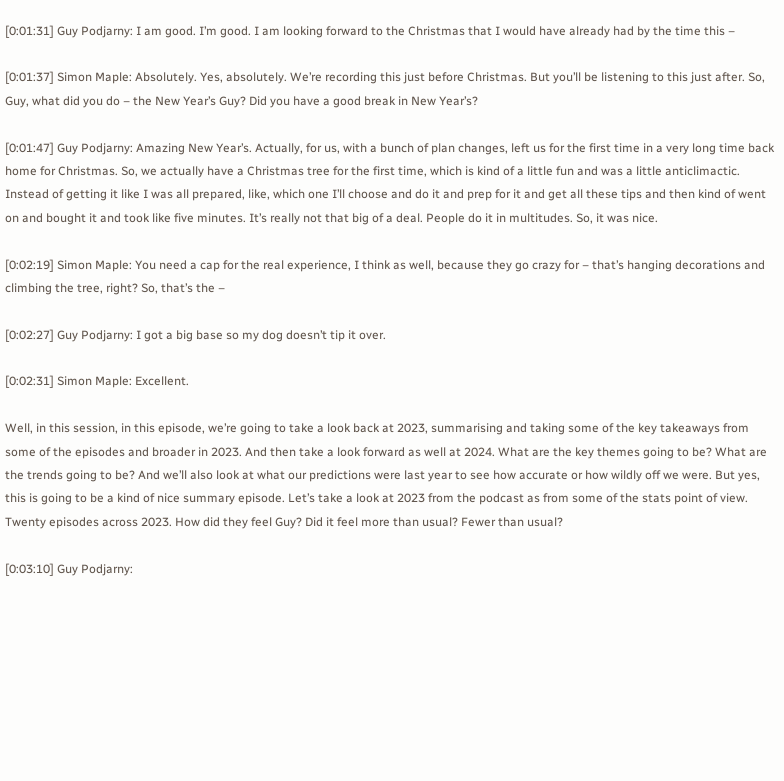[0:01:31] Guy Podjarny: I am good. I’m good. I am looking forward to the Christmas that I would have already had by the time this –

[0:01:37] Simon Maple: Absolutely. Yes, absolutely. We’re recording this just before Christmas. But you’ll be listening to this just after. So, Guy, what did you do – the New Year’s Guy? Did you have a good break in New Year’s?

[0:01:47] Guy Podjarny: Amazing New Year’s. Actually, for us, with a bunch of plan changes, left us for the first time in a very long time back home for Christmas. So, we actually have a Christmas tree for the first time, which is kind of a little fun and was a little anticlimactic. Instead of getting it like I was all prepared, like, which one I’ll choose and do it and prep for it and get all these tips and then kind of went on and bought it and took like five minutes. It’s really not that big of a deal. People do it in multitudes. So, it was nice.

[0:02:19] Simon Maple: You need a cap for the real experience, I think as well, because they go crazy for – that’s hanging decorations and climbing the tree, right? So, that’s the –

[0:02:27] Guy Podjarny: I got a big base so my dog doesn’t tip it over.

[0:02:31] Simon Maple: Excellent.

Well, in this session, in this episode, we’re going to take a look back at 2023, summarising and taking some of the key takeaways from some of the episodes and broader in 2023. And then take a look forward as well at 2024. What are the key themes going to be? What are the trends going to be? And we’ll also look at what our predictions were last year to see how accurate or how wildly off we were. But yes, this is going to be a kind of nice summary episode. Let’s take a look at 2023 from the podcast as from some of the stats point of view. Twenty episodes across 2023. How did they feel Guy? Did it feel more than usual? Fewer than usual?

[0:03:10] Guy Podjarny: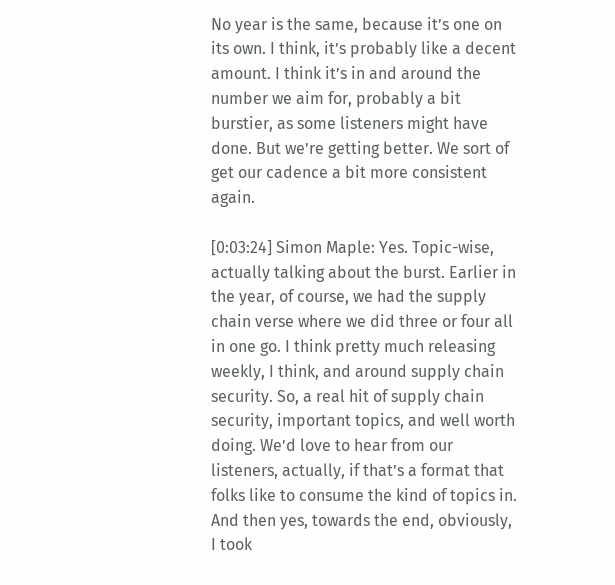No year is the same, because it’s one on its own. I think, it’s probably like a decent amount. I think it’s in and around the number we aim for, probably a bit burstier, as some listeners might have done. But we’re getting better. We sort of get our cadence a bit more consistent again.

[0:03:24] Simon Maple: Yes. Topic-wise, actually talking about the burst. Earlier in the year, of course, we had the supply chain verse where we did three or four all in one go. I think pretty much releasing weekly, I think, and around supply chain security. So, a real hit of supply chain security, important topics, and well worth doing. We’d love to hear from our listeners, actually, if that’s a format that folks like to consume the kind of topics in. And then yes, towards the end, obviously, I took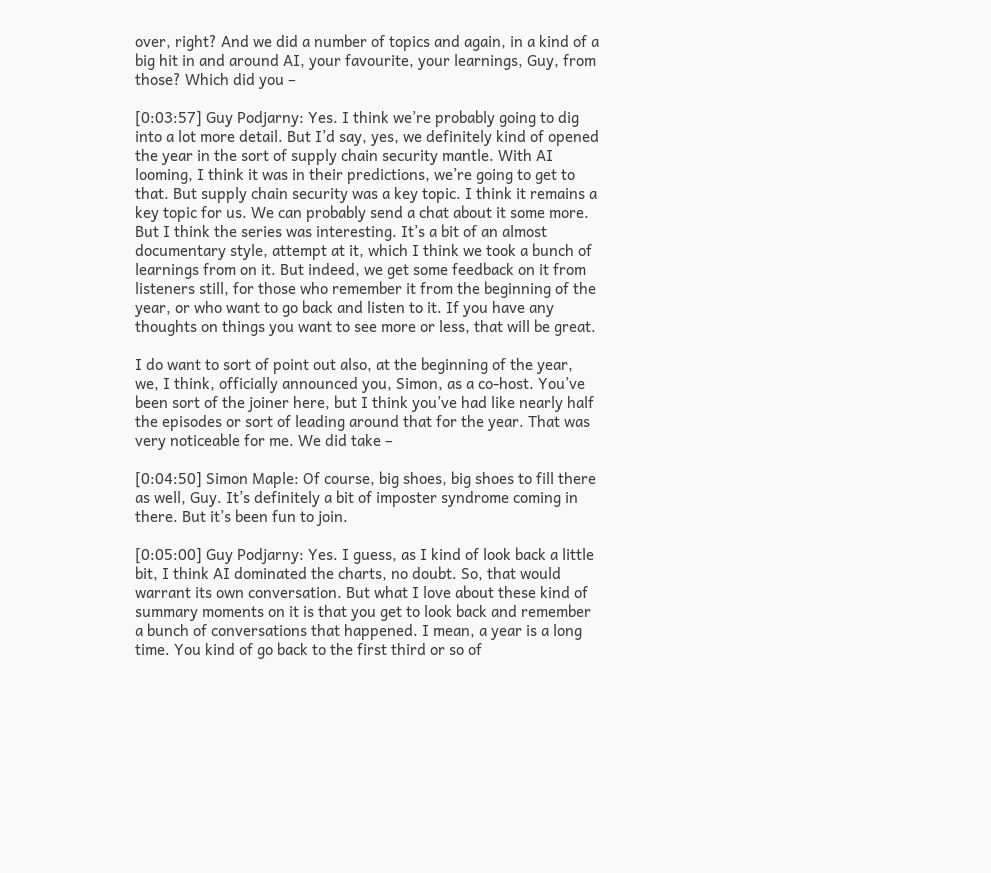over, right? And we did a number of topics and again, in a kind of a big hit in and around AI, your favourite, your learnings, Guy, from those? Which did you –

[0:03:57] Guy Podjarny: Yes. I think we’re probably going to dig into a lot more detail. But I’d say, yes, we definitely kind of opened the year in the sort of supply chain security mantle. With AI looming, I think it was in their predictions, we’re going to get to that. But supply chain security was a key topic. I think it remains a key topic for us. We can probably send a chat about it some more. But I think the series was interesting. It’s a bit of an almost documentary style, attempt at it, which I think we took a bunch of learnings from on it. But indeed, we get some feedback on it from listeners still, for those who remember it from the beginning of the year, or who want to go back and listen to it. If you have any thoughts on things you want to see more or less, that will be great.

I do want to sort of point out also, at the beginning of the year, we, I think, officially announced you, Simon, as a co-host. You’ve been sort of the joiner here, but I think you’ve had like nearly half the episodes or sort of leading around that for the year. That was very noticeable for me. We did take –

[0:04:50] Simon Maple: Of course, big shoes, big shoes to fill there as well, Guy. It’s definitely a bit of imposter syndrome coming in there. But it’s been fun to join.

[0:05:00] Guy Podjarny: Yes. I guess, as I kind of look back a little bit, I think AI dominated the charts, no doubt. So, that would warrant its own conversation. But what I love about these kind of summary moments on it is that you get to look back and remember a bunch of conversations that happened. I mean, a year is a long time. You kind of go back to the first third or so of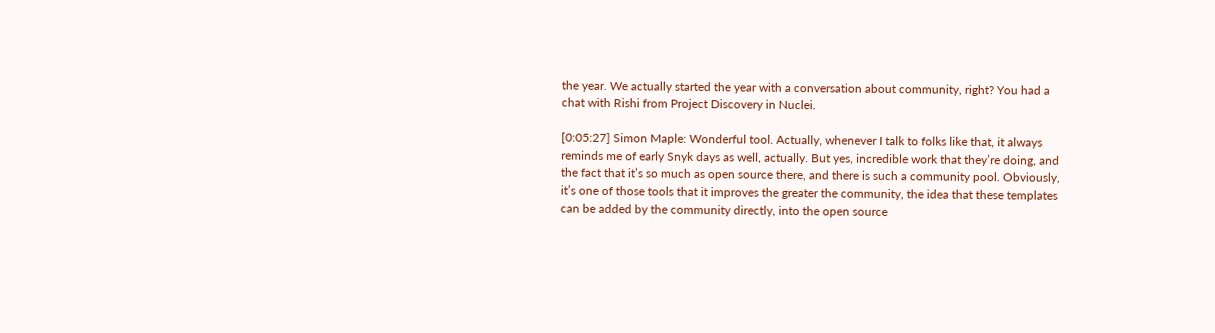the year. We actually started the year with a conversation about community, right? You had a chat with Rishi from Project Discovery in Nuclei.

[0:05:27] Simon Maple: Wonderful tool. Actually, whenever I talk to folks like that, it always reminds me of early Snyk days as well, actually. But yes, incredible work that they’re doing, and the fact that it’s so much as open source there, and there is such a community pool. Obviously, it’s one of those tools that it improves the greater the community, the idea that these templates can be added by the community directly, into the open source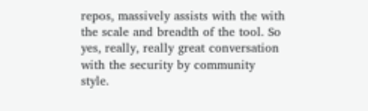repos, massively assists with the with the scale and breadth of the tool. So yes, really, really great conversation with the security by community style.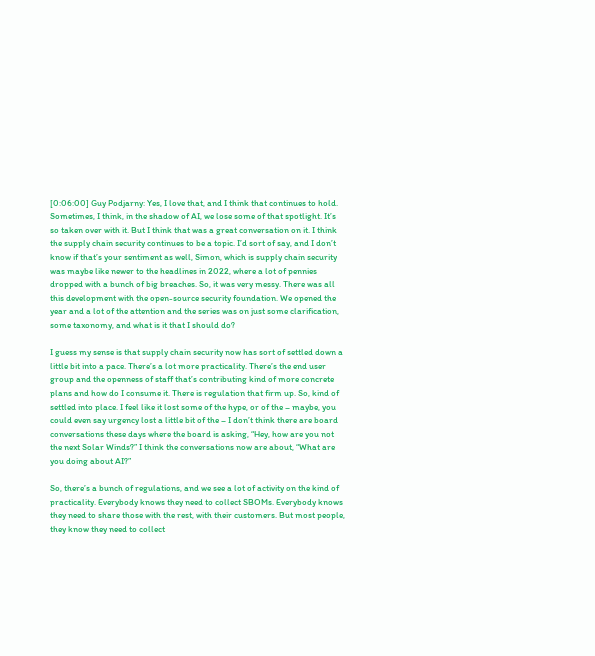[0:06:00] Guy Podjarny: Yes, I love that, and I think that continues to hold. Sometimes, I think, in the shadow of AI, we lose some of that spotlight. It’s so taken over with it. But I think that was a great conversation on it. I think the supply chain security continues to be a topic. I’d sort of say, and I don’t know if that’s your sentiment as well, Simon, which is supply chain security was maybe like newer to the headlines in 2022, where a lot of pennies dropped with a bunch of big breaches. So, it was very messy. There was all this development with the open-source security foundation. We opened the year and a lot of the attention and the series was on just some clarification, some taxonomy, and what is it that I should do?

I guess my sense is that supply chain security now has sort of settled down a little bit into a pace. There’s a lot more practicality. There’s the end user group and the openness of staff that’s contributing kind of more concrete plans and how do I consume it. There is regulation that firm up. So, kind of settled into place. I feel like it lost some of the hype, or of the – maybe, you could even say urgency lost a little bit of the – I don’t think there are board conversations these days where the board is asking, “Hey, how are you not the next Solar Winds?” I think the conversations now are about, “What are you doing about AI?”

So, there’s a bunch of regulations, and we see a lot of activity on the kind of practicality. Everybody knows they need to collect SBOMs. Everybody knows they need to share those with the rest, with their customers. But most people, they know they need to collect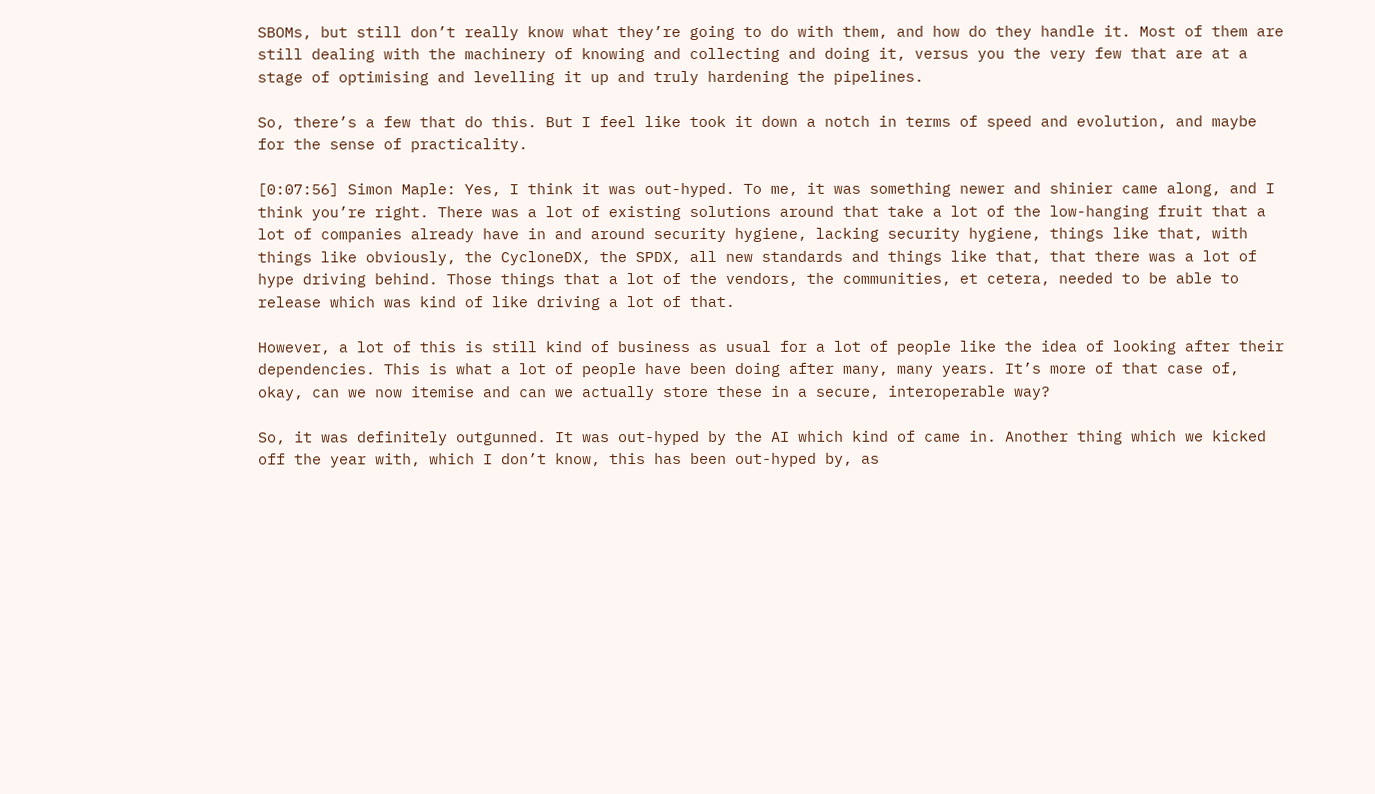SBOMs, but still don’t really know what they’re going to do with them, and how do they handle it. Most of them are still dealing with the machinery of knowing and collecting and doing it, versus you the very few that are at a stage of optimising and levelling it up and truly hardening the pipelines.

So, there’s a few that do this. But I feel like took it down a notch in terms of speed and evolution, and maybe for the sense of practicality.

[0:07:56] Simon Maple: Yes, I think it was out-hyped. To me, it was something newer and shinier came along, and I think you’re right. There was a lot of existing solutions around that take a lot of the low-hanging fruit that a lot of companies already have in and around security hygiene, lacking security hygiene, things like that, with things like obviously, the CycloneDX, the SPDX, all new standards and things like that, that there was a lot of hype driving behind. Those things that a lot of the vendors, the communities, et cetera, needed to be able to release which was kind of like driving a lot of that.

However, a lot of this is still kind of business as usual for a lot of people like the idea of looking after their dependencies. This is what a lot of people have been doing after many, many years. It’s more of that case of, okay, can we now itemise and can we actually store these in a secure, interoperable way?

So, it was definitely outgunned. It was out-hyped by the AI which kind of came in. Another thing which we kicked off the year with, which I don’t know, this has been out-hyped by, as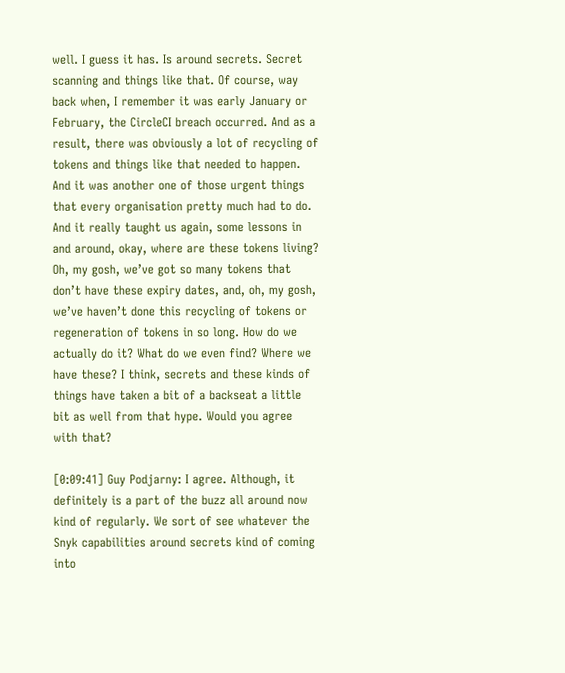well. I guess it has. Is around secrets. Secret scanning and things like that. Of course, way back when, I remember it was early January or February, the CircleCI breach occurred. And as a result, there was obviously a lot of recycling of tokens and things like that needed to happen. And it was another one of those urgent things that every organisation pretty much had to do. And it really taught us again, some lessons in and around, okay, where are these tokens living? Oh, my gosh, we’ve got so many tokens that don’t have these expiry dates, and, oh, my gosh, we’ve haven’t done this recycling of tokens or regeneration of tokens in so long. How do we actually do it? What do we even find? Where we have these? I think, secrets and these kinds of things have taken a bit of a backseat a little bit as well from that hype. Would you agree with that?

[0:09:41] Guy Podjarny: I agree. Although, it definitely is a part of the buzz all around now kind of regularly. We sort of see whatever the Snyk capabilities around secrets kind of coming into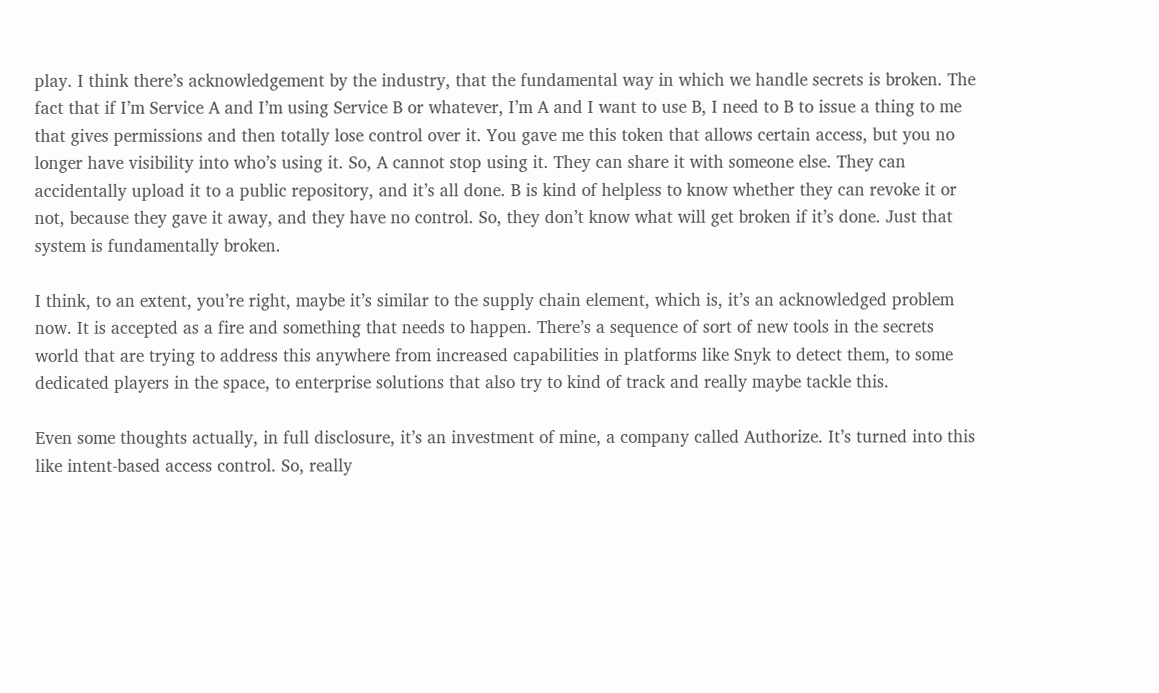play. I think there’s acknowledgement by the industry, that the fundamental way in which we handle secrets is broken. The fact that if I’m Service A and I’m using Service B or whatever, I’m A and I want to use B, I need to B to issue a thing to me that gives permissions and then totally lose control over it. You gave me this token that allows certain access, but you no longer have visibility into who’s using it. So, A cannot stop using it. They can share it with someone else. They can accidentally upload it to a public repository, and it’s all done. B is kind of helpless to know whether they can revoke it or not, because they gave it away, and they have no control. So, they don’t know what will get broken if it’s done. Just that system is fundamentally broken.

I think, to an extent, you’re right, maybe it’s similar to the supply chain element, which is, it’s an acknowledged problem now. It is accepted as a fire and something that needs to happen. There’s a sequence of sort of new tools in the secrets world that are trying to address this anywhere from increased capabilities in platforms like Snyk to detect them, to some dedicated players in the space, to enterprise solutions that also try to kind of track and really maybe tackle this.

Even some thoughts actually, in full disclosure, it’s an investment of mine, a company called Authorize. It’s turned into this like intent-based access control. So, really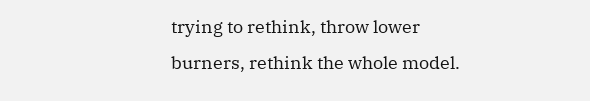trying to rethink, throw lower burners, rethink the whole model.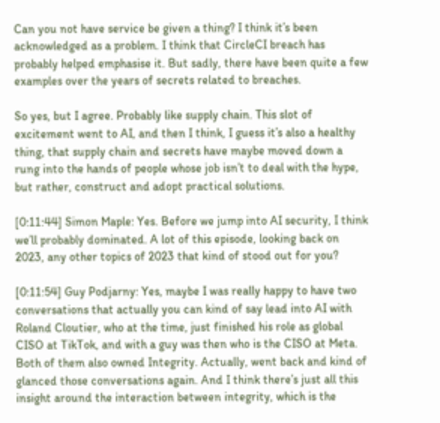Can you not have service be given a thing? I think it’s been acknowledged as a problem. I think that CircleCI breach has probably helped emphasise it. But sadly, there have been quite a few examples over the years of secrets related to breaches.

So yes, but I agree. Probably like supply chain. This slot of excitement went to AI, and then I think, I guess it’s also a healthy thing, that supply chain and secrets have maybe moved down a rung into the hands of people whose job isn’t to deal with the hype, but rather, construct and adopt practical solutions.

[0:11:44] Simon Maple: Yes. Before we jump into AI security, I think we’ll probably dominated. A lot of this episode, looking back on 2023, any other topics of 2023 that kind of stood out for you?

[0:11:54] Guy Podjarny: Yes, maybe I was really happy to have two conversations that actually you can kind of say lead into AI with Roland Cloutier, who at the time, just finished his role as global CISO at TikTok, and with a guy was then who is the CISO at Meta. Both of them also owned Integrity. Actually, went back and kind of glanced those conversations again. And I think there’s just all this insight around the interaction between integrity, which is the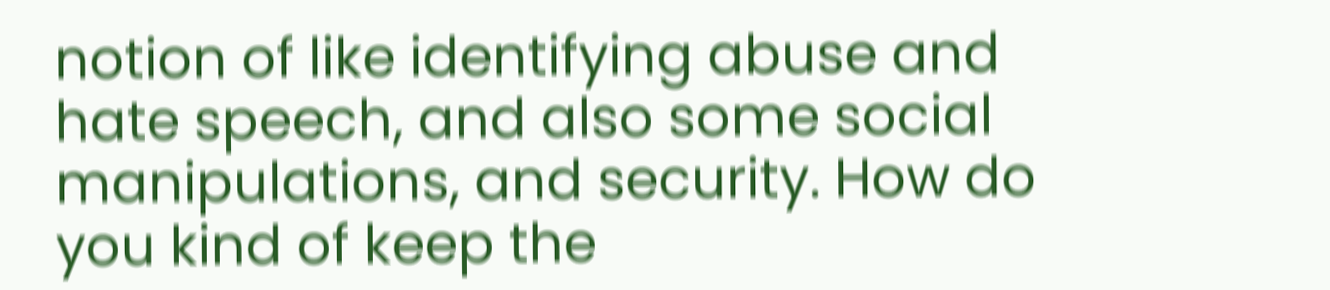notion of like identifying abuse and hate speech, and also some social manipulations, and security. How do you kind of keep the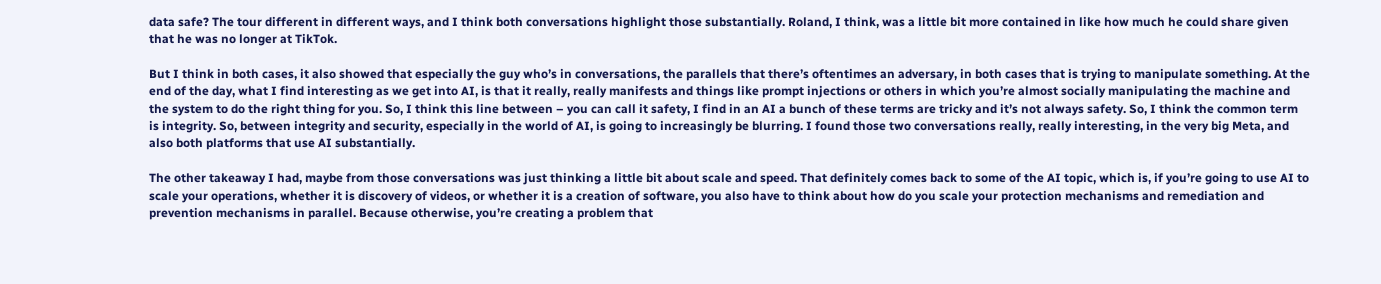data safe? The tour different in different ways, and I think both conversations highlight those substantially. Roland, I think, was a little bit more contained in like how much he could share given that he was no longer at TikTok.

But I think in both cases, it also showed that especially the guy who’s in conversations, the parallels that there’s oftentimes an adversary, in both cases that is trying to manipulate something. At the end of the day, what I find interesting as we get into AI, is that it really, really manifests and things like prompt injections or others in which you’re almost socially manipulating the machine and the system to do the right thing for you. So, I think this line between – you can call it safety, I find in an AI a bunch of these terms are tricky and it’s not always safety. So, I think the common term is integrity. So, between integrity and security, especially in the world of AI, is going to increasingly be blurring. I found those two conversations really, really interesting, in the very big Meta, and also both platforms that use AI substantially.

The other takeaway I had, maybe from those conversations was just thinking a little bit about scale and speed. That definitely comes back to some of the AI topic, which is, if you’re going to use AI to scale your operations, whether it is discovery of videos, or whether it is a creation of software, you also have to think about how do you scale your protection mechanisms and remediation and prevention mechanisms in parallel. Because otherwise, you’re creating a problem that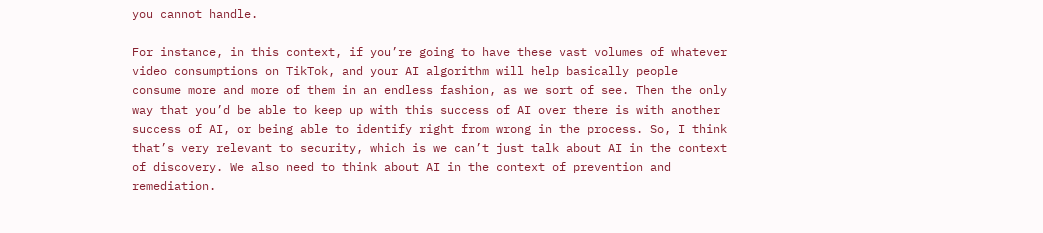you cannot handle.

For instance, in this context, if you’re going to have these vast volumes of whatever video consumptions on TikTok, and your AI algorithm will help basically people consume more and more of them in an endless fashion, as we sort of see. Then the only way that you’d be able to keep up with this success of AI over there is with another success of AI, or being able to identify right from wrong in the process. So, I think that’s very relevant to security, which is we can’t just talk about AI in the context of discovery. We also need to think about AI in the context of prevention and remediation.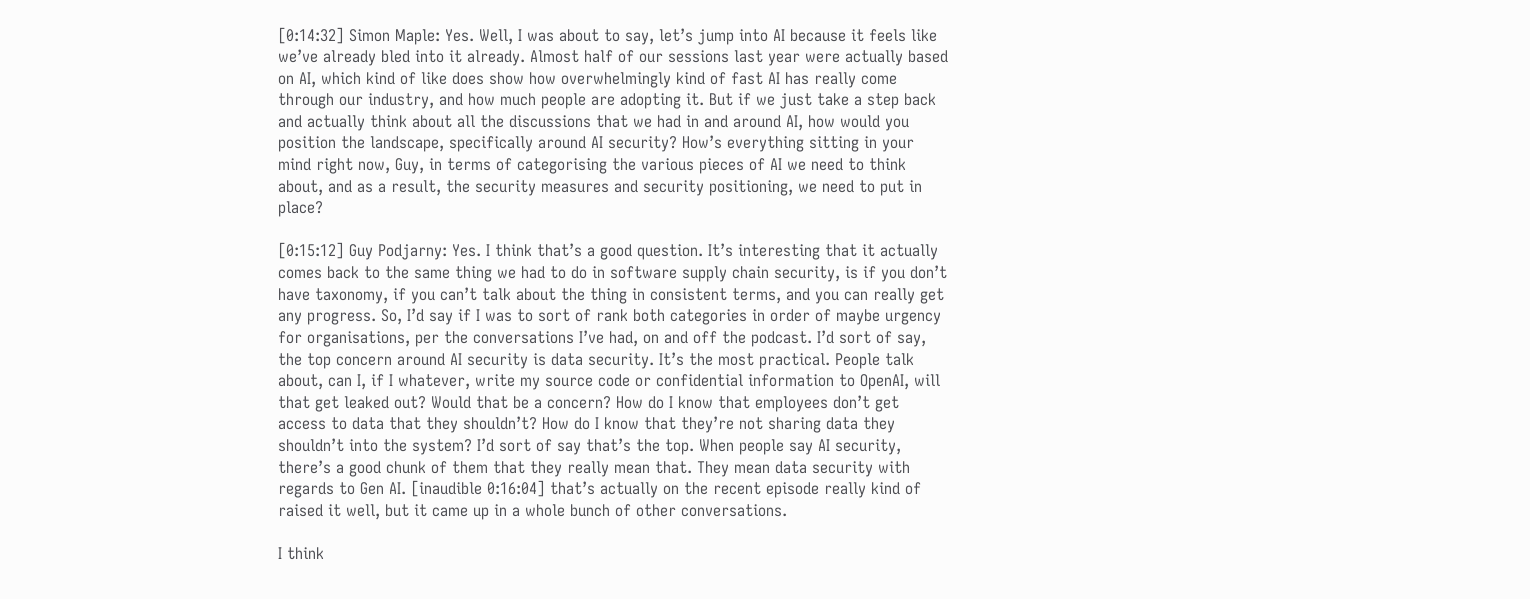[0:14:32] Simon Maple: Yes. Well, I was about to say, let’s jump into AI because it feels like we’ve already bled into it already. Almost half of our sessions last year were actually based on AI, which kind of like does show how overwhelmingly kind of fast AI has really come through our industry, and how much people are adopting it. But if we just take a step back and actually think about all the discussions that we had in and around AI, how would you position the landscape, specifically around AI security? How’s everything sitting in your mind right now, Guy, in terms of categorising the various pieces of AI we need to think about, and as a result, the security measures and security positioning, we need to put in place?

[0:15:12] Guy Podjarny: Yes. I think that’s a good question. It’s interesting that it actually comes back to the same thing we had to do in software supply chain security, is if you don’t have taxonomy, if you can’t talk about the thing in consistent terms, and you can really get any progress. So, I’d say if I was to sort of rank both categories in order of maybe urgency for organisations, per the conversations I’ve had, on and off the podcast. I’d sort of say, the top concern around AI security is data security. It’s the most practical. People talk about, can I, if I whatever, write my source code or confidential information to OpenAI, will that get leaked out? Would that be a concern? How do I know that employees don’t get access to data that they shouldn’t? How do I know that they’re not sharing data they shouldn’t into the system? I’d sort of say that’s the top. When people say AI security, there’s a good chunk of them that they really mean that. They mean data security with regards to Gen AI. [inaudible 0:16:04] that’s actually on the recent episode really kind of raised it well, but it came up in a whole bunch of other conversations.

I think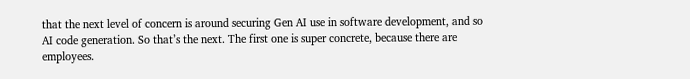that the next level of concern is around securing Gen AI use in software development, and so AI code generation. So that’s the next. The first one is super concrete, because there are employees.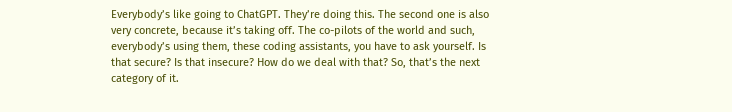Everybody’s like going to ChatGPT. They’re doing this. The second one is also very concrete, because it’s taking off. The co-pilots of the world and such, everybody’s using them, these coding assistants, you have to ask yourself. Is that secure? Is that insecure? How do we deal with that? So, that’s the next category of it.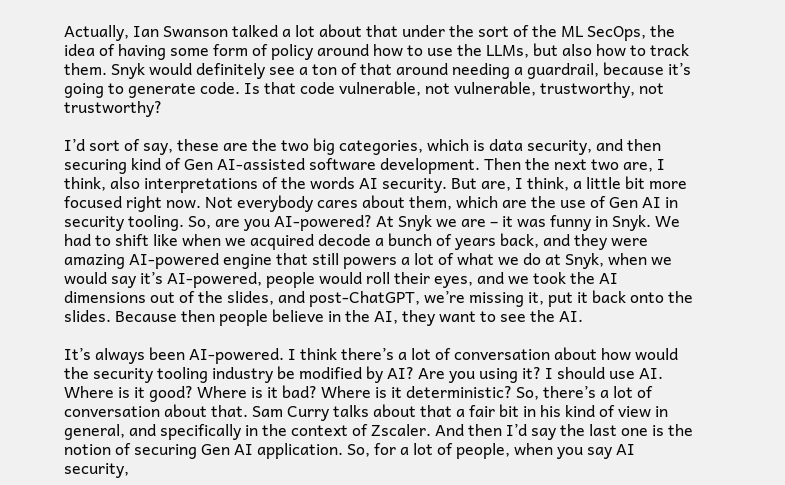Actually, Ian Swanson talked a lot about that under the sort of the ML SecOps, the idea of having some form of policy around how to use the LLMs, but also how to track them. Snyk would definitely see a ton of that around needing a guardrail, because it’s going to generate code. Is that code vulnerable, not vulnerable, trustworthy, not trustworthy?

I’d sort of say, these are the two big categories, which is data security, and then securing kind of Gen AI-assisted software development. Then the next two are, I think, also interpretations of the words AI security. But are, I think, a little bit more focused right now. Not everybody cares about them, which are the use of Gen AI in security tooling. So, are you AI-powered? At Snyk we are – it was funny in Snyk. We had to shift like when we acquired decode a bunch of years back, and they were amazing AI-powered engine that still powers a lot of what we do at Snyk, when we would say it’s AI-powered, people would roll their eyes, and we took the AI dimensions out of the slides, and post-ChatGPT, we’re missing it, put it back onto the slides. Because then people believe in the AI, they want to see the AI.

It’s always been AI-powered. I think there’s a lot of conversation about how would the security tooling industry be modified by AI? Are you using it? I should use AI. Where is it good? Where is it bad? Where is it deterministic? So, there’s a lot of conversation about that. Sam Curry talks about that a fair bit in his kind of view in general, and specifically in the context of Zscaler. And then I’d say the last one is the notion of securing Gen AI application. So, for a lot of people, when you say AI security,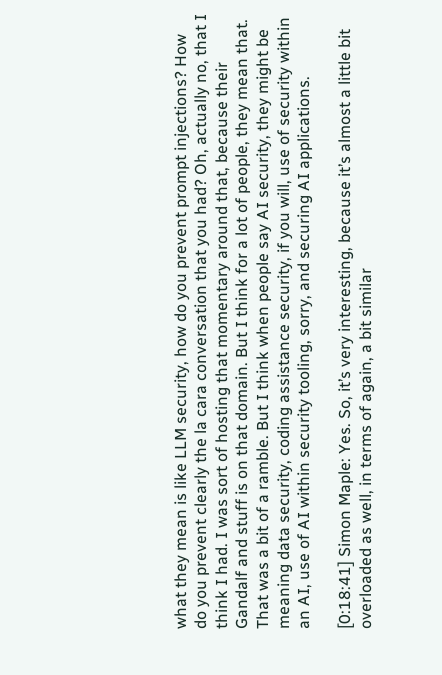what they mean is like LLM security, how do you prevent prompt injections? How do you prevent clearly the la cara conversation that you had? Oh, actually no, that I think I had. I was sort of hosting that momentary around that, because their Gandalf and stuff is on that domain. But I think for a lot of people, they mean that. That was a bit of a ramble. But I think when people say AI security, they might be meaning data security, coding assistance security, if you will, use of security within an AI, use of AI within security tooling, sorry, and securing AI applications.

[0:18:41] Simon Maple: Yes. So, it’s very interesting, because it’s almost a little bit overloaded as well, in terms of again, a bit similar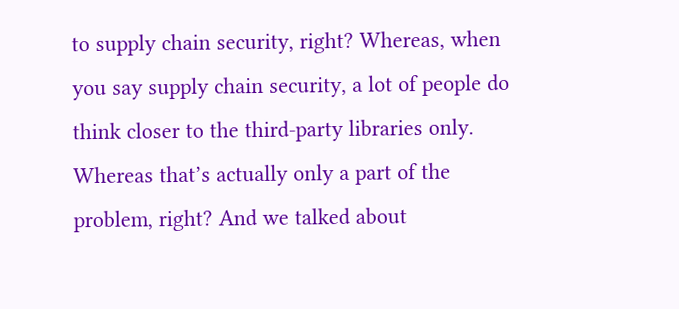to supply chain security, right? Whereas, when you say supply chain security, a lot of people do think closer to the third-party libraries only. Whereas that’s actually only a part of the problem, right? And we talked about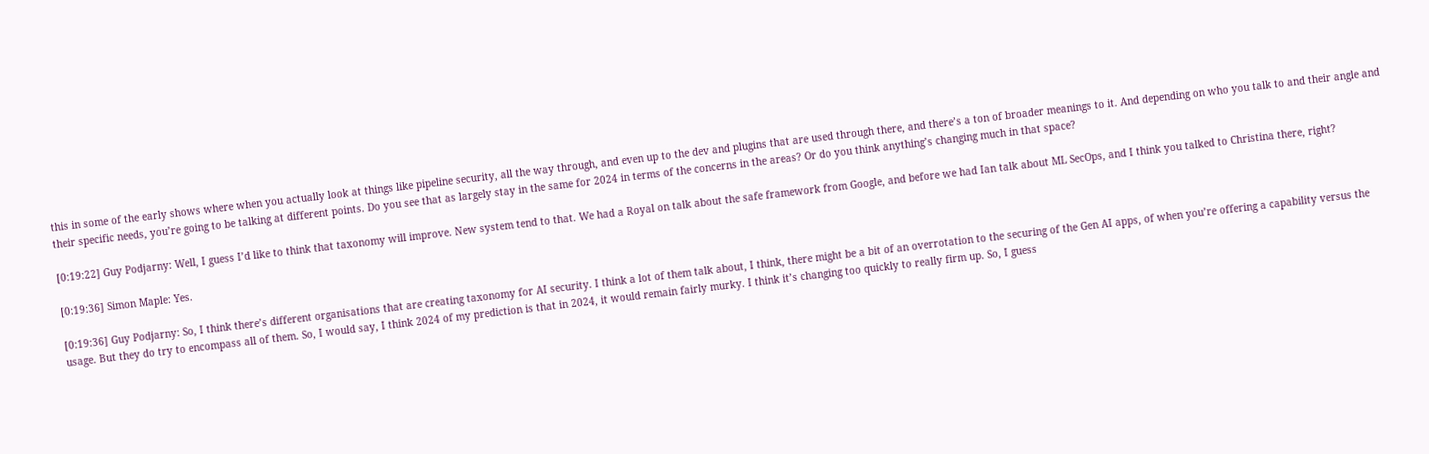this in some of the early shows where when you actually look at things like pipeline security, all the way through, and even up to the dev and plugins that are used through there, and there’s a ton of broader meanings to it. And depending on who you talk to and their angle and their specific needs, you’re going to be talking at different points. Do you see that as largely stay in the same for 2024 in terms of the concerns in the areas? Or do you think anything’s changing much in that space?

[0:19:22] Guy Podjarny: Well, I guess I’d like to think that taxonomy will improve. New system tend to that. We had a Royal on talk about the safe framework from Google, and before we had Ian talk about ML SecOps, and I think you talked to Christina there, right?

[0:19:36] Simon Maple: Yes.

[0:19:36] Guy Podjarny: So, I think there’s different organisations that are creating taxonomy for AI security. I think a lot of them talk about, I think, there might be a bit of an overrotation to the securing of the Gen AI apps, of when you’re offering a capability versus the usage. But they do try to encompass all of them. So, I would say, I think 2024 of my prediction is that in 2024, it would remain fairly murky. I think it’s changing too quickly to really firm up. So, I guess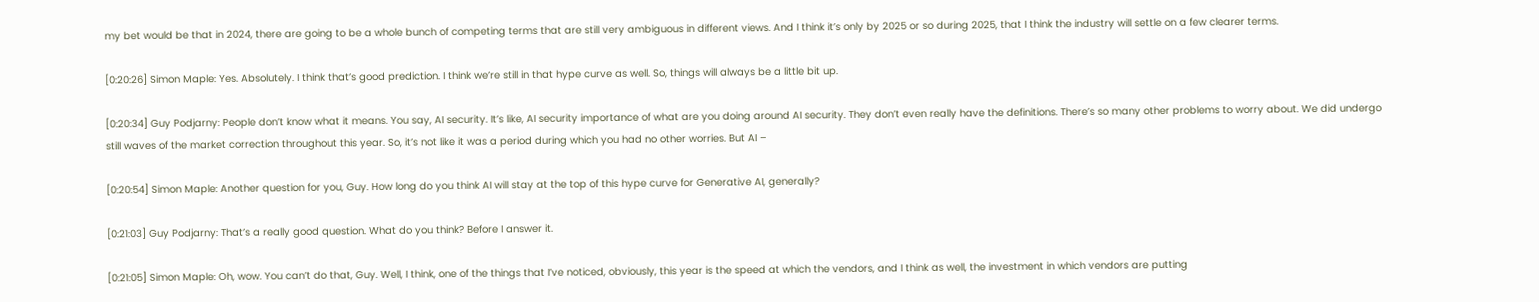my bet would be that in 2024, there are going to be a whole bunch of competing terms that are still very ambiguous in different views. And I think it’s only by 2025 or so during 2025, that I think the industry will settle on a few clearer terms.

[0:20:26] Simon Maple: Yes. Absolutely. I think that’s good prediction. I think we’re still in that hype curve as well. So, things will always be a little bit up.

[0:20:34] Guy Podjarny: People don’t know what it means. You say, AI security. It’s like, AI security importance of what are you doing around AI security. They don’t even really have the definitions. There’s so many other problems to worry about. We did undergo still waves of the market correction throughout this year. So, it’s not like it was a period during which you had no other worries. But AI –

[0:20:54] Simon Maple: Another question for you, Guy. How long do you think AI will stay at the top of this hype curve for Generative AI, generally?

[0:21:03] Guy Podjarny: That’s a really good question. What do you think? Before I answer it.

[0:21:05] Simon Maple: Oh, wow. You can’t do that, Guy. Well, I think, one of the things that I’ve noticed, obviously, this year is the speed at which the vendors, and I think as well, the investment in which vendors are putting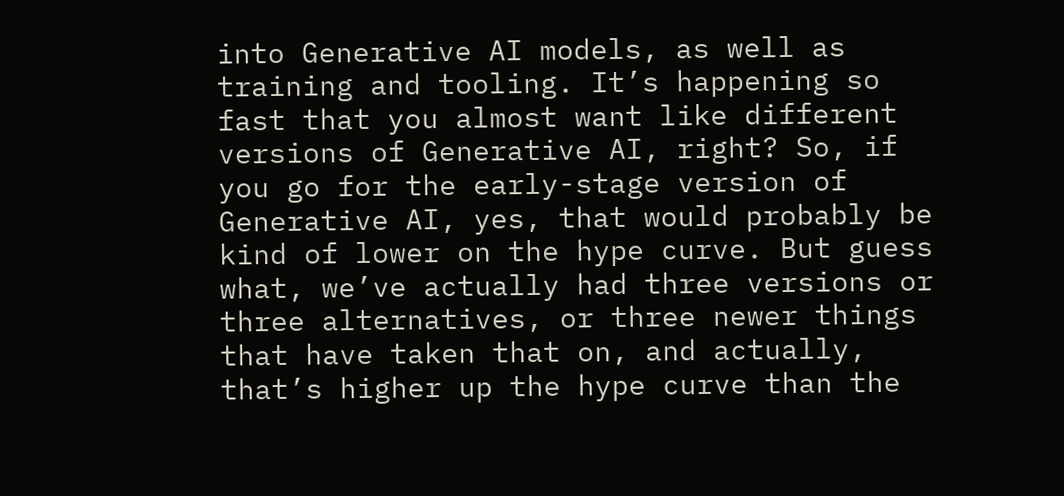into Generative AI models, as well as training and tooling. It’s happening so fast that you almost want like different versions of Generative AI, right? So, if you go for the early-stage version of Generative AI, yes, that would probably be kind of lower on the hype curve. But guess what, we’ve actually had three versions or three alternatives, or three newer things that have taken that on, and actually, that’s higher up the hype curve than the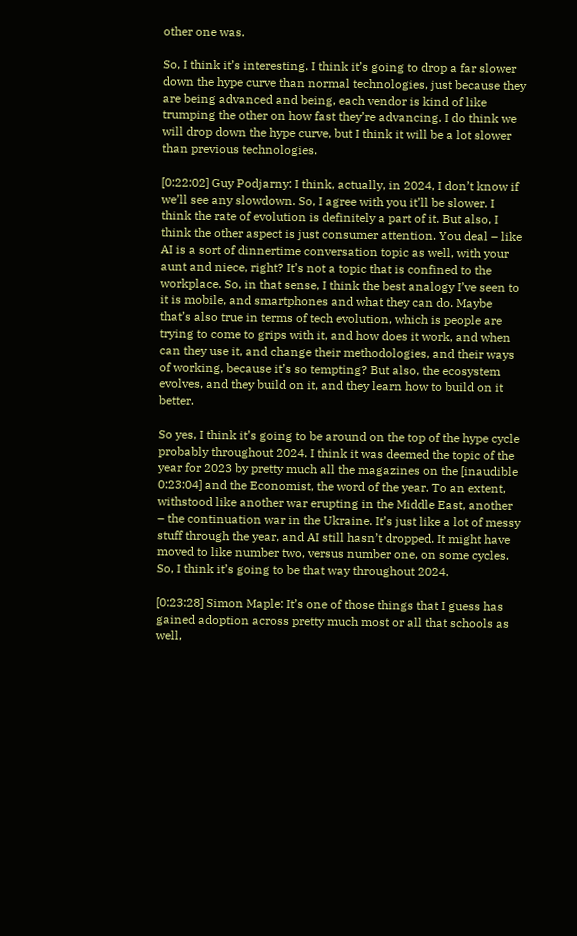other one was.

So, I think it’s interesting. I think it’s going to drop a far slower down the hype curve than normal technologies, just because they are being advanced and being, each vendor is kind of like trumping the other on how fast they’re advancing. I do think we will drop down the hype curve, but I think it will be a lot slower than previous technologies.

[0:22:02] Guy Podjarny: I think, actually, in 2024, I don’t know if we’ll see any slowdown. So, I agree with you it’ll be slower. I think the rate of evolution is definitely a part of it. But also, I think the other aspect is just consumer attention. You deal – like AI is a sort of dinnertime conversation topic as well, with your aunt and niece, right? It’s not a topic that is confined to the workplace. So, in that sense, I think the best analogy I’ve seen to it is mobile, and smartphones and what they can do. Maybe that’s also true in terms of tech evolution, which is people are trying to come to grips with it, and how does it work, and when can they use it, and change their methodologies, and their ways of working, because it’s so tempting? But also, the ecosystem evolves, and they build on it, and they learn how to build on it better.

So yes, I think it’s going to be around on the top of the hype cycle probably throughout 2024. I think it was deemed the topic of the year for 2023 by pretty much all the magazines on the [inaudible 0:23:04] and the Economist, the word of the year. To an extent, withstood like another war erupting in the Middle East, another – the continuation war in the Ukraine. It’s just like a lot of messy stuff through the year, and AI still hasn’t dropped. It might have moved to like number two, versus number one, on some cycles. So, I think it’s going to be that way throughout 2024.

[0:23:28] Simon Maple: It’s one of those things that I guess has gained adoption across pretty much most or all that schools as well,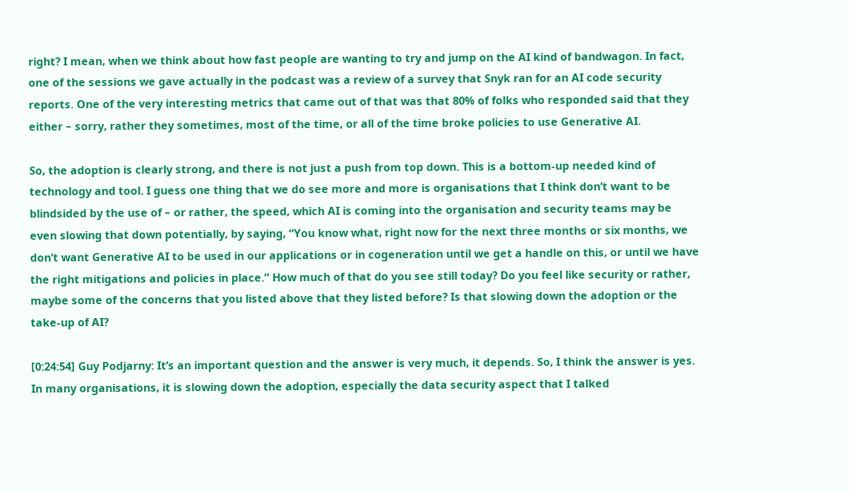right? I mean, when we think about how fast people are wanting to try and jump on the AI kind of bandwagon. In fact, one of the sessions we gave actually in the podcast was a review of a survey that Snyk ran for an AI code security reports. One of the very interesting metrics that came out of that was that 80% of folks who responded said that they either – sorry, rather they sometimes, most of the time, or all of the time broke policies to use Generative AI.

So, the adoption is clearly strong, and there is not just a push from top down. This is a bottom-up needed kind of technology and tool. I guess one thing that we do see more and more is organisations that I think don’t want to be blindsided by the use of – or rather, the speed, which AI is coming into the organisation and security teams may be even slowing that down potentially, by saying, “You know what, right now for the next three months or six months, we don’t want Generative AI to be used in our applications or in cogeneration until we get a handle on this, or until we have the right mitigations and policies in place.” How much of that do you see still today? Do you feel like security or rather, maybe some of the concerns that you listed above that they listed before? Is that slowing down the adoption or the take-up of AI?

[0:24:54] Guy Podjarny: It’s an important question and the answer is very much, it depends. So, I think the answer is yes. In many organisations, it is slowing down the adoption, especially the data security aspect that I talked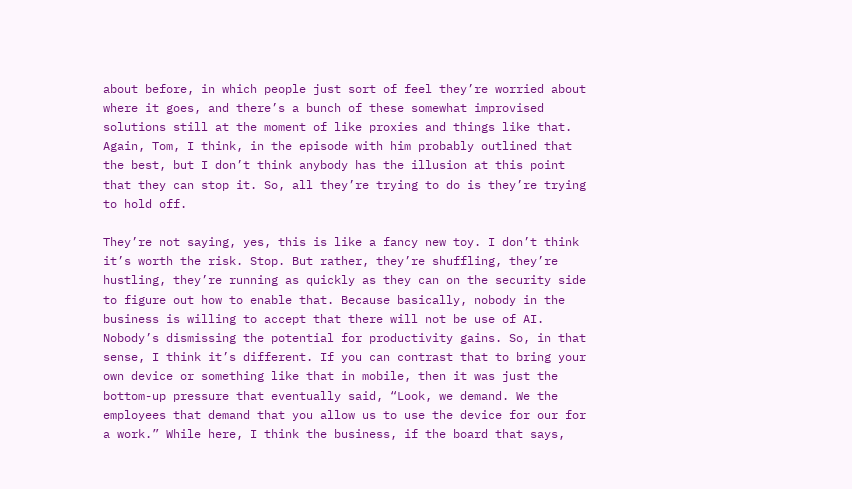about before, in which people just sort of feel they’re worried about where it goes, and there’s a bunch of these somewhat improvised solutions still at the moment of like proxies and things like that. Again, Tom, I think, in the episode with him probably outlined that the best, but I don’t think anybody has the illusion at this point that they can stop it. So, all they’re trying to do is they’re trying to hold off.

They’re not saying, yes, this is like a fancy new toy. I don’t think it’s worth the risk. Stop. But rather, they’re shuffling, they’re hustling, they’re running as quickly as they can on the security side to figure out how to enable that. Because basically, nobody in the business is willing to accept that there will not be use of AI. Nobody’s dismissing the potential for productivity gains. So, in that sense, I think it’s different. If you can contrast that to bring your own device or something like that in mobile, then it was just the bottom-up pressure that eventually said, “Look, we demand. We the employees that demand that you allow us to use the device for our for a work.” While here, I think the business, if the board that says,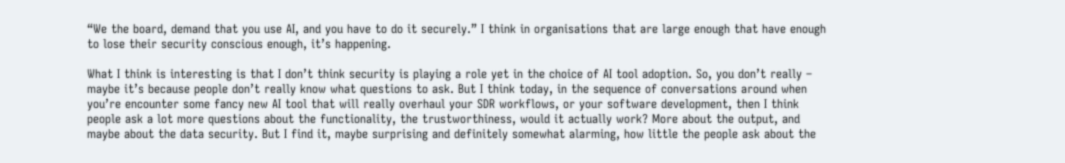“We the board, demand that you use AI, and you have to do it securely.” I think in organisations that are large enough that have enough to lose their security conscious enough, it’s happening.

What I think is interesting is that I don’t think security is playing a role yet in the choice of AI tool adoption. So, you don’t really – maybe it’s because people don’t really know what questions to ask. But I think today, in the sequence of conversations around when you’re encounter some fancy new AI tool that will really overhaul your SDR workflows, or your software development, then I think people ask a lot more questions about the functionality, the trustworthiness, would it actually work? More about the output, and maybe about the data security. But I find it, maybe surprising and definitely somewhat alarming, how little the people ask about the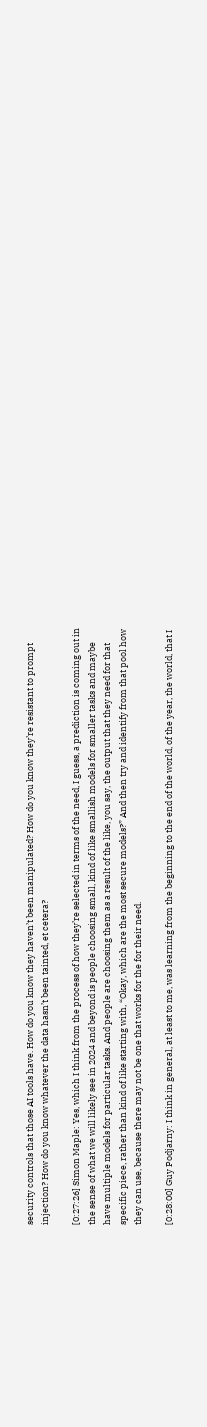security controls that those AI tools have. How do you know they haven’t been manipulated? How do you know they’re resistant to prompt injection? How do you know whatever the data hasn’t been tainted, et cetera?

[0:27:26] Simon Maple: Yes, which I think from the process of how they’re selected in terms of the need, I guess, a prediction is coming out in the sense of what we will likely see in 2024 and beyond is people choosing small, kind of like smallish models for smaller tasks and maybe have multiple models for particular tasks. And people are choosing them as a result of the like, you say, the output that they need for that specific piece, rather than kind of like starting with, “Okay, which are the most secure models?” And then try and identify from that pool how they can use, because there may not be one that works for the for their need.

[0:28:00] Guy Podjarny: I think in general, at least to me, was learning from the beginning to the end of the world, of the year, the world, that I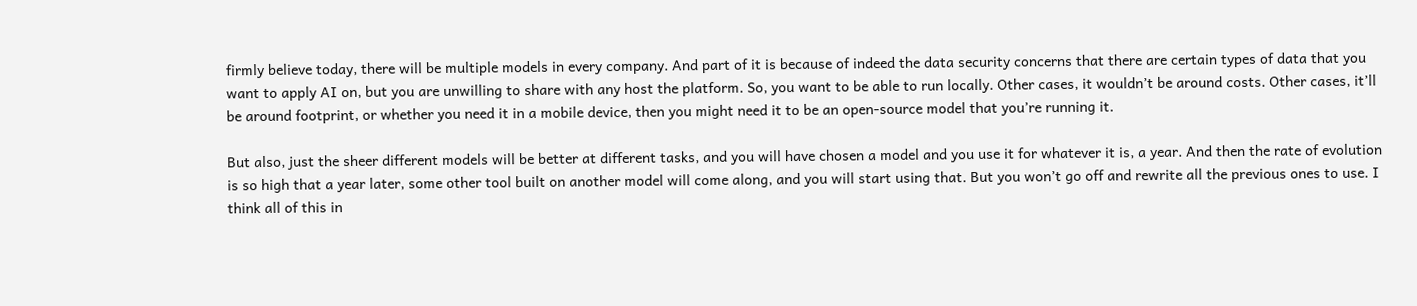firmly believe today, there will be multiple models in every company. And part of it is because of indeed the data security concerns that there are certain types of data that you want to apply AI on, but you are unwilling to share with any host the platform. So, you want to be able to run locally. Other cases, it wouldn’t be around costs. Other cases, it’ll be around footprint, or whether you need it in a mobile device, then you might need it to be an open-source model that you’re running it.

But also, just the sheer different models will be better at different tasks, and you will have chosen a model and you use it for whatever it is, a year. And then the rate of evolution is so high that a year later, some other tool built on another model will come along, and you will start using that. But you won’t go off and rewrite all the previous ones to use. I think all of this in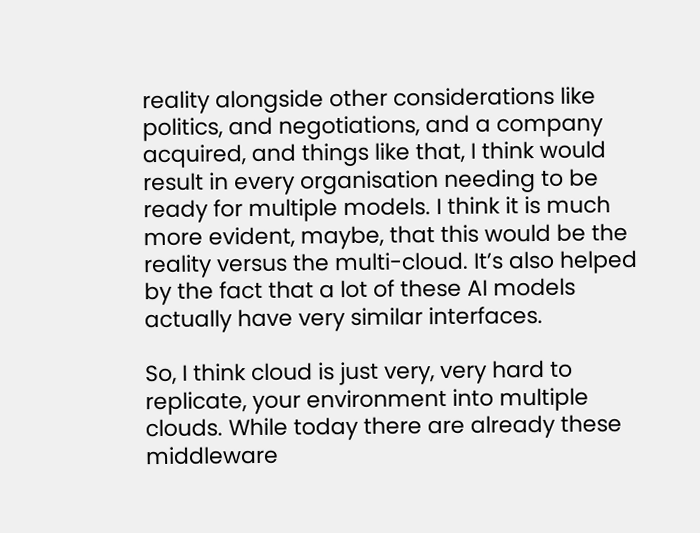reality alongside other considerations like politics, and negotiations, and a company acquired, and things like that, I think would result in every organisation needing to be ready for multiple models. I think it is much more evident, maybe, that this would be the reality versus the multi-cloud. It’s also helped by the fact that a lot of these AI models actually have very similar interfaces.

So, I think cloud is just very, very hard to replicate, your environment into multiple clouds. While today there are already these middleware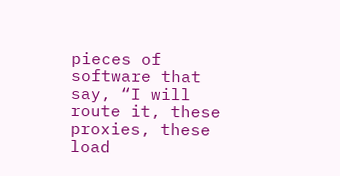pieces of software that say, “I will route it, these proxies, these load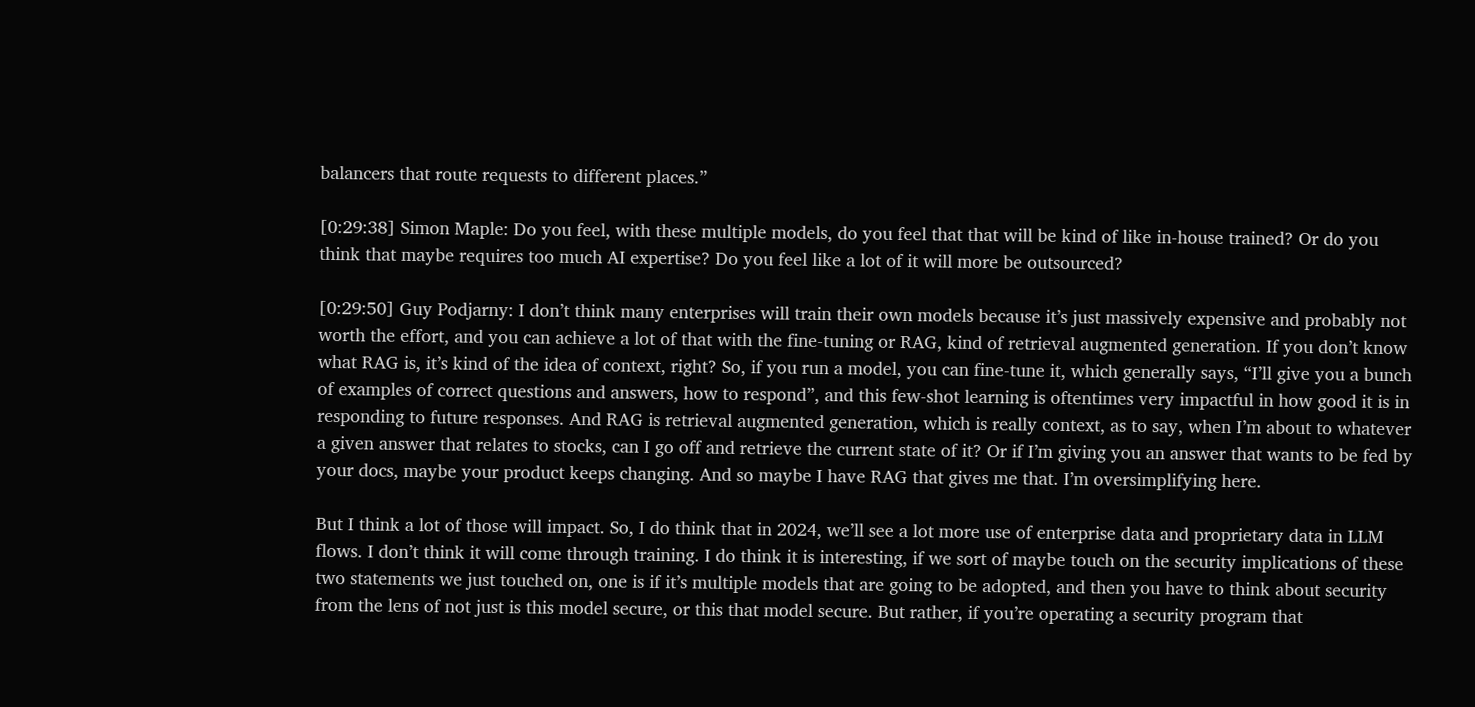balancers that route requests to different places.”

[0:29:38] Simon Maple: Do you feel, with these multiple models, do you feel that that will be kind of like in-house trained? Or do you think that maybe requires too much AI expertise? Do you feel like a lot of it will more be outsourced?

[0:29:50] Guy Podjarny: I don’t think many enterprises will train their own models because it’s just massively expensive and probably not worth the effort, and you can achieve a lot of that with the fine-tuning or RAG, kind of retrieval augmented generation. If you don’t know what RAG is, it’s kind of the idea of context, right? So, if you run a model, you can fine-tune it, which generally says, “I’ll give you a bunch of examples of correct questions and answers, how to respond”, and this few-shot learning is oftentimes very impactful in how good it is in responding to future responses. And RAG is retrieval augmented generation, which is really context, as to say, when I’m about to whatever a given answer that relates to stocks, can I go off and retrieve the current state of it? Or if I’m giving you an answer that wants to be fed by your docs, maybe your product keeps changing. And so maybe I have RAG that gives me that. I’m oversimplifying here.

But I think a lot of those will impact. So, I do think that in 2024, we’ll see a lot more use of enterprise data and proprietary data in LLM flows. I don’t think it will come through training. I do think it is interesting, if we sort of maybe touch on the security implications of these two statements we just touched on, one is if it’s multiple models that are going to be adopted, and then you have to think about security from the lens of not just is this model secure, or this that model secure. But rather, if you’re operating a security program that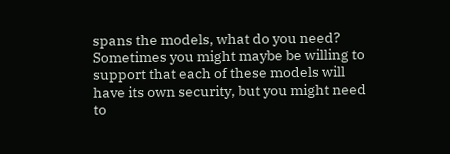spans the models, what do you need? Sometimes you might maybe be willing to support that each of these models will have its own security, but you might need to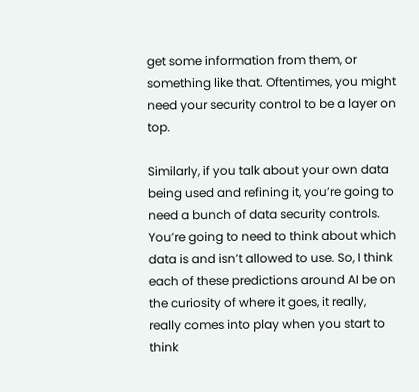get some information from them, or something like that. Oftentimes, you might need your security control to be a layer on top.

Similarly, if you talk about your own data being used and refining it, you’re going to need a bunch of data security controls. You’re going to need to think about which data is and isn’t allowed to use. So, I think each of these predictions around AI be on the curiosity of where it goes, it really, really comes into play when you start to think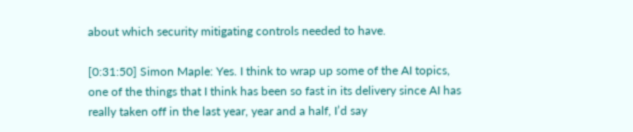about which security mitigating controls needed to have.

[0:31:50] Simon Maple: Yes. I think to wrap up some of the AI topics, one of the things that I think has been so fast in its delivery since AI has really taken off in the last year, year and a half, I’d say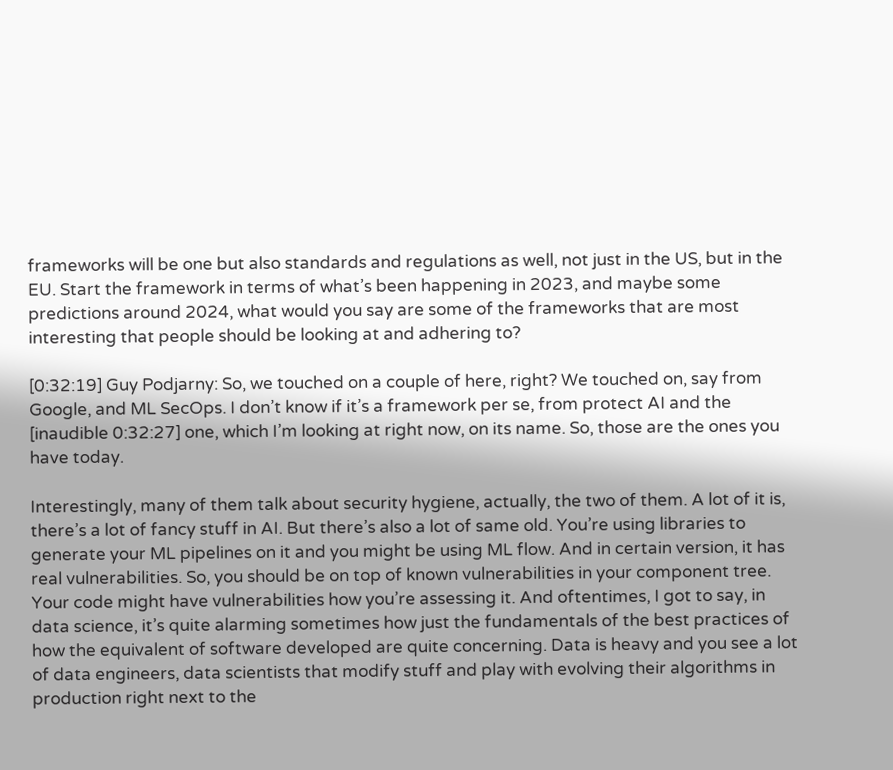frameworks will be one but also standards and regulations as well, not just in the US, but in the EU. Start the framework in terms of what’s been happening in 2023, and maybe some predictions around 2024, what would you say are some of the frameworks that are most interesting that people should be looking at and adhering to?

[0:32:19] Guy Podjarny: So, we touched on a couple of here, right? We touched on, say from Google, and ML SecOps. I don’t know if it’s a framework per se, from protect AI and the [inaudible 0:32:27] one, which I’m looking at right now, on its name. So, those are the ones you have today.

Interestingly, many of them talk about security hygiene, actually, the two of them. A lot of it is, there’s a lot of fancy stuff in AI. But there’s also a lot of same old. You’re using libraries to generate your ML pipelines on it and you might be using ML flow. And in certain version, it has real vulnerabilities. So, you should be on top of known vulnerabilities in your component tree. Your code might have vulnerabilities how you’re assessing it. And oftentimes, I got to say, in data science, it’s quite alarming sometimes how just the fundamentals of the best practices of how the equivalent of software developed are quite concerning. Data is heavy and you see a lot of data engineers, data scientists that modify stuff and play with evolving their algorithms in production right next to the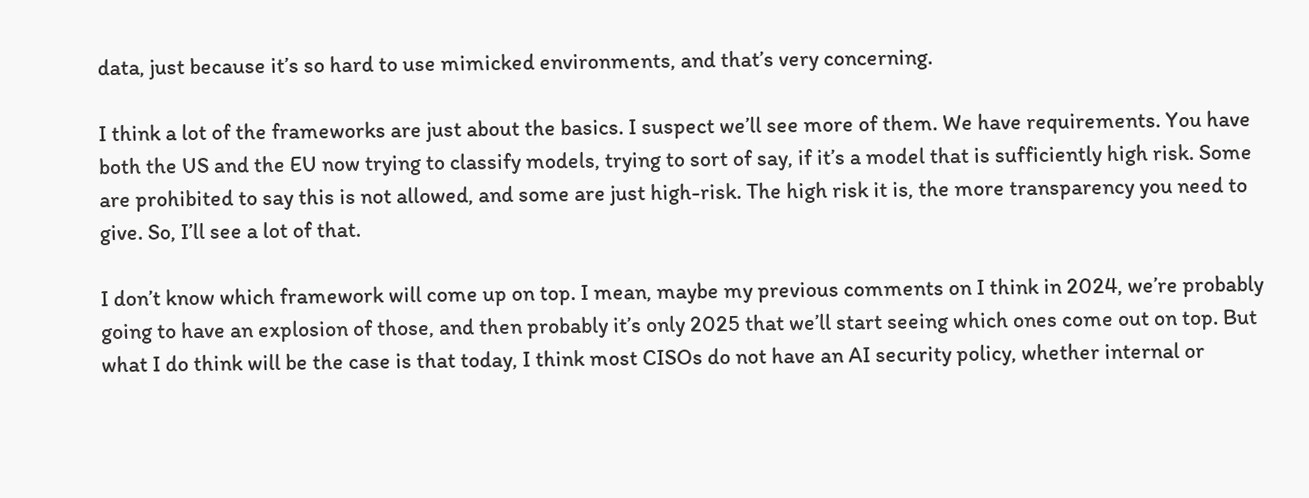data, just because it’s so hard to use mimicked environments, and that’s very concerning.

I think a lot of the frameworks are just about the basics. I suspect we’ll see more of them. We have requirements. You have both the US and the EU now trying to classify models, trying to sort of say, if it’s a model that is sufficiently high risk. Some are prohibited to say this is not allowed, and some are just high-risk. The high risk it is, the more transparency you need to give. So, I’ll see a lot of that.

I don’t know which framework will come up on top. I mean, maybe my previous comments on I think in 2024, we’re probably going to have an explosion of those, and then probably it’s only 2025 that we’ll start seeing which ones come out on top. But what I do think will be the case is that today, I think most CISOs do not have an AI security policy, whether internal or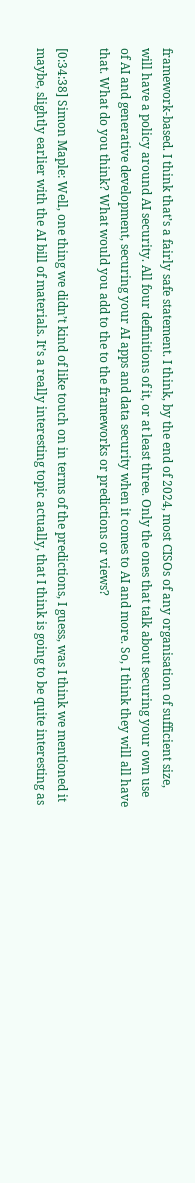framework-based. I think that’s a fairly safe statement. I think, by the end of 2024, most CISOs of any organisation of sufficient size, will have a policy around AI security. All four definitions of it, or at least three. Only the ones that talk about securing your own use of AI and generative development, securing your AI apps and data security when it comes to AI and more. So, I think they will all have that. What do you think? What would you add to the to the frameworks or predictions or views?

[0:34:38] Simon Maple: Well, one thing we didn’t kind of like touch on in terms of the predictions, I guess, was I think we mentioned it maybe, slightly earlier with the AI bill of materials. It’s a really interesting topic actually, that I think is going to be quite interesting as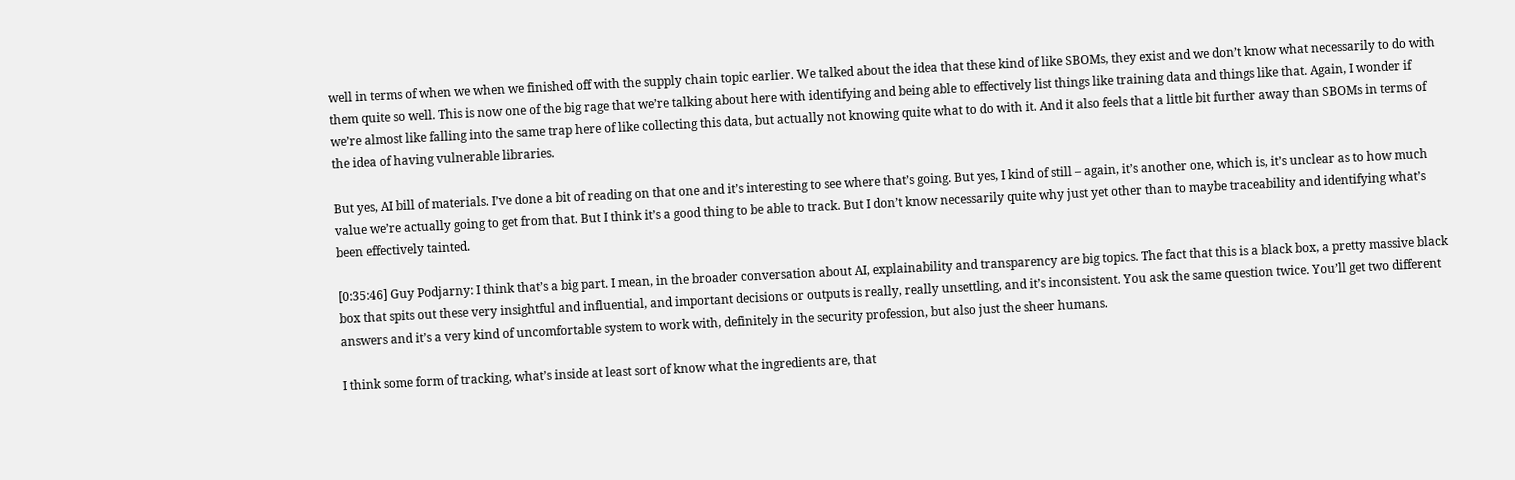well in terms of when we when we finished off with the supply chain topic earlier. We talked about the idea that these kind of like SBOMs, they exist and we don’t know what necessarily to do with them quite so well. This is now one of the big rage that we’re talking about here with identifying and being able to effectively list things like training data and things like that. Again, I wonder if we’re almost like falling into the same trap here of like collecting this data, but actually not knowing quite what to do with it. And it also feels that a little bit further away than SBOMs in terms of the idea of having vulnerable libraries.

But yes, AI bill of materials. I’ve done a bit of reading on that one and it’s interesting to see where that’s going. But yes, I kind of still – again, it’s another one, which is, it’s unclear as to how much value we’re actually going to get from that. But I think it’s a good thing to be able to track. But I don’t know necessarily quite why just yet other than to maybe traceability and identifying what’s been effectively tainted.

[0:35:46] Guy Podjarny: I think that’s a big part. I mean, in the broader conversation about AI, explainability and transparency are big topics. The fact that this is a black box, a pretty massive black box that spits out these very insightful and influential, and important decisions or outputs is really, really unsettling, and it’s inconsistent. You ask the same question twice. You’ll get two different answers and it’s a very kind of uncomfortable system to work with, definitely in the security profession, but also just the sheer humans.

I think some form of tracking, what’s inside at least sort of know what the ingredients are, that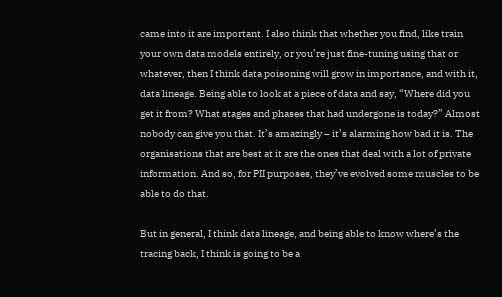came into it are important. I also think that whether you find, like train your own data models entirely, or you’re just fine-tuning using that or whatever, then I think data poisoning will grow in importance, and with it, data lineage. Being able to look at a piece of data and say, “Where did you get it from? What stages and phases that had undergone is today?” Almost nobody can give you that. It’s amazingly – it’s alarming how bad it is. The organisations that are best at it are the ones that deal with a lot of private information. And so, for PII purposes, they’ve evolved some muscles to be able to do that.

But in general, I think data lineage, and being able to know where’s the tracing back, I think is going to be a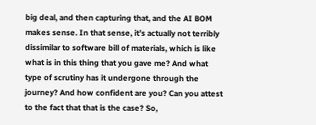big deal, and then capturing that, and the AI BOM makes sense. In that sense, it’s actually not terribly dissimilar to software bill of materials, which is like what is in this thing that you gave me? And what type of scrutiny has it undergone through the journey? And how confident are you? Can you attest to the fact that that is the case? So,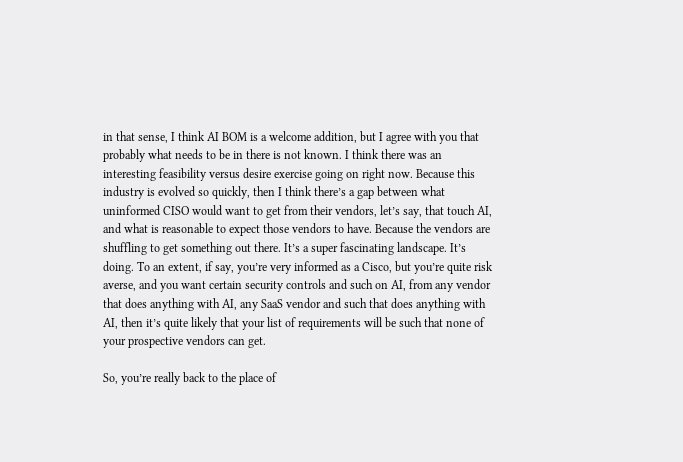in that sense, I think AI BOM is a welcome addition, but I agree with you that probably what needs to be in there is not known. I think there was an interesting feasibility versus desire exercise going on right now. Because this industry is evolved so quickly, then I think there’s a gap between what uninformed CISO would want to get from their vendors, let’s say, that touch AI, and what is reasonable to expect those vendors to have. Because the vendors are shuffling to get something out there. It’s a super fascinating landscape. It’s doing. To an extent, if say, you’re very informed as a Cisco, but you’re quite risk averse, and you want certain security controls and such on AI, from any vendor that does anything with AI, any SaaS vendor and such that does anything with AI, then it’s quite likely that your list of requirements will be such that none of your prospective vendors can get.

So, you’re really back to the place of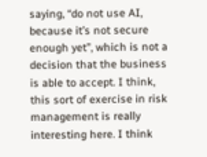saying, “do not use AI, because it’s not secure enough yet”, which is not a decision that the business is able to accept. I think, this sort of exercise in risk management is really interesting here. I think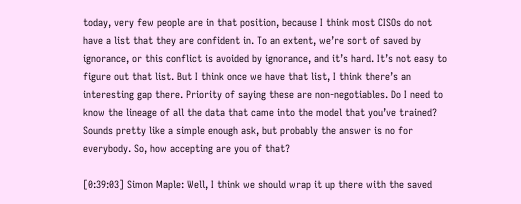today, very few people are in that position, because I think most CISOs do not have a list that they are confident in. To an extent, we’re sort of saved by ignorance, or this conflict is avoided by ignorance, and it’s hard. It’s not easy to figure out that list. But I think once we have that list, I think there’s an interesting gap there. Priority of saying these are non-negotiables. Do I need to know the lineage of all the data that came into the model that you’ve trained? Sounds pretty like a simple enough ask, but probably the answer is no for everybody. So, how accepting are you of that?

[0:39:03] Simon Maple: Well, I think we should wrap it up there with the saved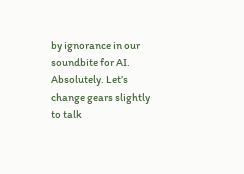by ignorance in our soundbite for AI. Absolutely. Let’s change gears slightly to talk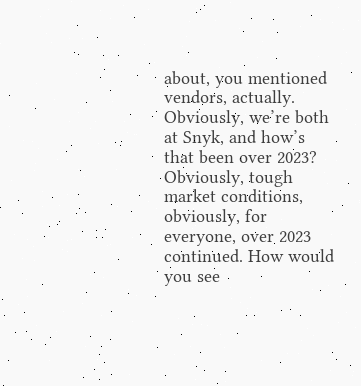about, you mentioned vendors, actually. Obviously, we’re both at Snyk, and how’s that been over 2023? Obviously, tough market conditions, obviously, for everyone, over 2023 continued. How would you see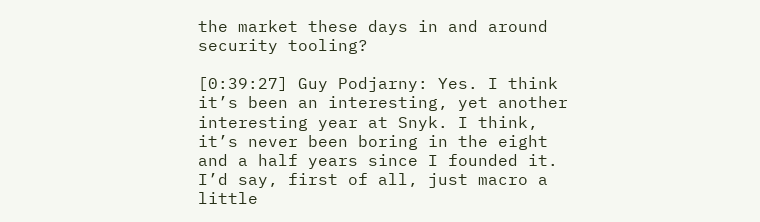the market these days in and around security tooling?

[0:39:27] Guy Podjarny: Yes. I think it’s been an interesting, yet another interesting year at Snyk. I think, it’s never been boring in the eight and a half years since I founded it. I’d say, first of all, just macro a little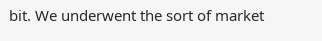bit. We underwent the sort of market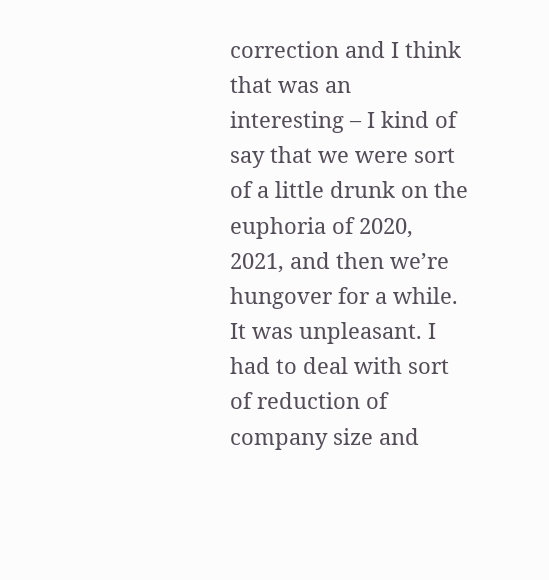correction and I think that was an interesting – I kind of say that we were sort of a little drunk on the euphoria of 2020, 2021, and then we’re hungover for a while. It was unpleasant. I had to deal with sort of reduction of company size and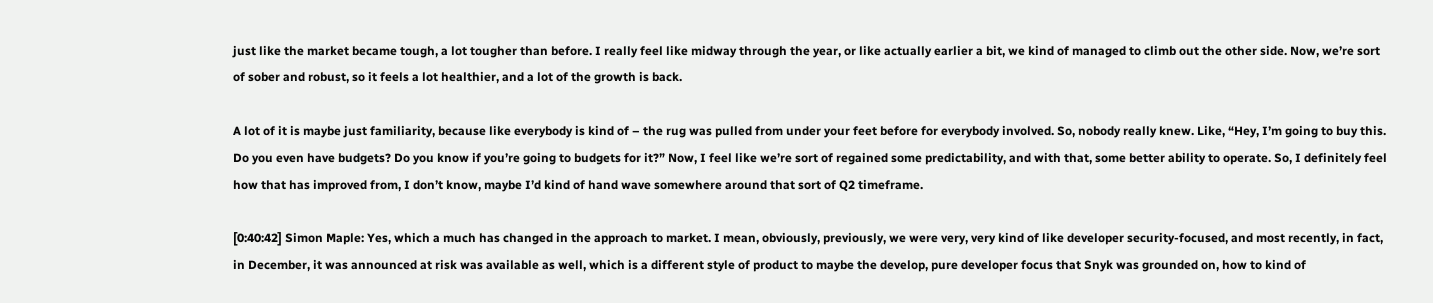just like the market became tough, a lot tougher than before. I really feel like midway through the year, or like actually earlier a bit, we kind of managed to climb out the other side. Now, we’re sort of sober and robust, so it feels a lot healthier, and a lot of the growth is back.

A lot of it is maybe just familiarity, because like everybody is kind of – the rug was pulled from under your feet before for everybody involved. So, nobody really knew. Like, “Hey, I’m going to buy this. Do you even have budgets? Do you know if you’re going to budgets for it?” Now, I feel like we’re sort of regained some predictability, and with that, some better ability to operate. So, I definitely feel how that has improved from, I don’t know, maybe I’d kind of hand wave somewhere around that sort of Q2 timeframe.

[0:40:42] Simon Maple: Yes, which a much has changed in the approach to market. I mean, obviously, previously, we were very, very kind of like developer security-focused, and most recently, in fact, in December, it was announced at risk was available as well, which is a different style of product to maybe the develop, pure developer focus that Snyk was grounded on, how to kind of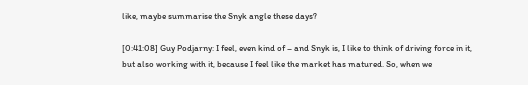like, maybe summarise the Snyk angle these days?

[0:41:08] Guy Podjarny: I feel, even kind of – and Snyk is, I like to think of driving force in it, but also working with it, because I feel like the market has matured. So, when we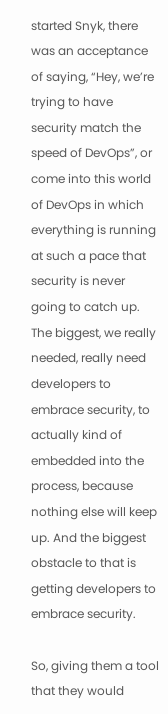started Snyk, there was an acceptance of saying, “Hey, we’re trying to have security match the speed of DevOps”, or come into this world of DevOps in which everything is running at such a pace that security is never going to catch up. The biggest, we really needed, really need developers to embrace security, to actually kind of embedded into the process, because nothing else will keep up. And the biggest obstacle to that is getting developers to embrace security.

So, giving them a tool that they would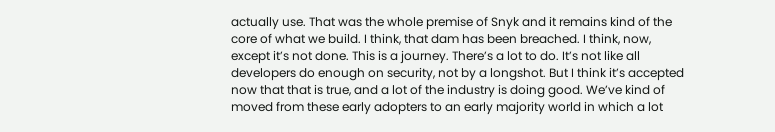actually use. That was the whole premise of Snyk and it remains kind of the core of what we build. I think, that dam has been breached. I think, now, except it’s not done. This is a journey. There’s a lot to do. It’s not like all developers do enough on security, not by a longshot. But I think it’s accepted now that that is true, and a lot of the industry is doing good. We’ve kind of moved from these early adopters to an early majority world in which a lot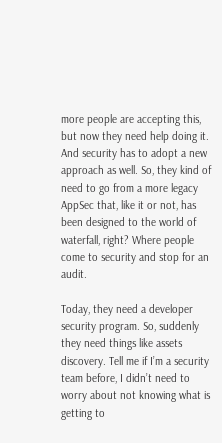more people are accepting this, but now they need help doing it. And security has to adopt a new approach as well. So, they kind of need to go from a more legacy AppSec that, like it or not, has been designed to the world of waterfall, right? Where people come to security and stop for an audit.

Today, they need a developer security program. So, suddenly they need things like assets discovery. Tell me if I’m a security team before, I didn’t need to worry about not knowing what is getting to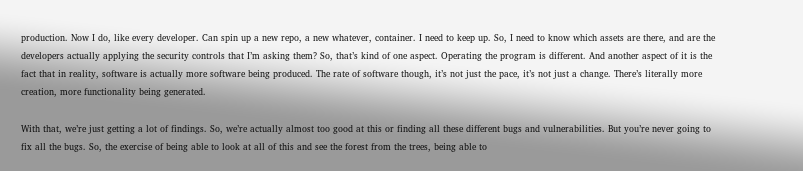production. Now I do, like every developer. Can spin up a new repo, a new whatever, container. I need to keep up. So, I need to know which assets are there, and are the developers actually applying the security controls that I’m asking them? So, that’s kind of one aspect. Operating the program is different. And another aspect of it is the fact that in reality, software is actually more software being produced. The rate of software though, it’s not just the pace, it’s not just a change. There’s literally more creation, more functionality being generated.

With that, we’re just getting a lot of findings. So, we’re actually almost too good at this or finding all these different bugs and vulnerabilities. But you’re never going to fix all the bugs. So, the exercise of being able to look at all of this and see the forest from the trees, being able to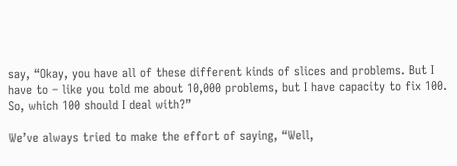say, “Okay, you have all of these different kinds of slices and problems. But I have to – like you told me about 10,000 problems, but I have capacity to fix 100. So, which 100 should I deal with?”

We’ve always tried to make the effort of saying, “Well,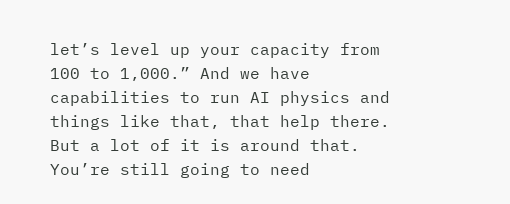let’s level up your capacity from 100 to 1,000.” And we have capabilities to run AI physics and things like that, that help there. But a lot of it is around that. You’re still going to need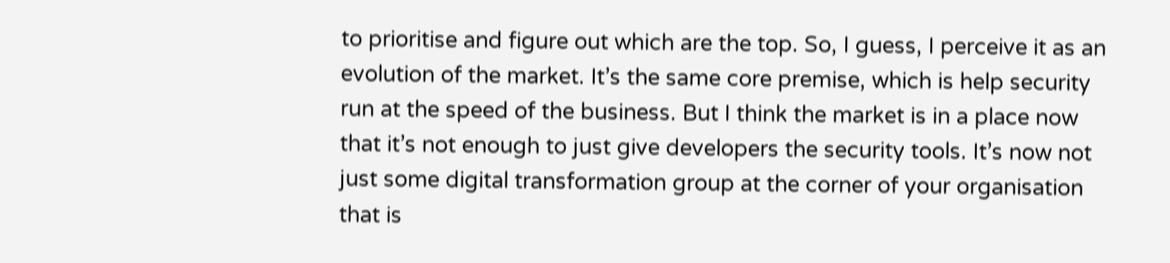to prioritise and figure out which are the top. So, I guess, I perceive it as an evolution of the market. It’s the same core premise, which is help security run at the speed of the business. But I think the market is in a place now that it’s not enough to just give developers the security tools. It’s now not just some digital transformation group at the corner of your organisation that is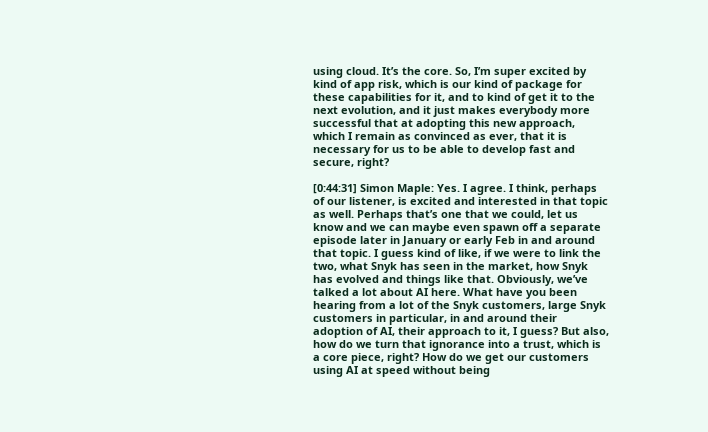using cloud. It’s the core. So, I’m super excited by kind of app risk, which is our kind of package for these capabilities for it, and to kind of get it to the next evolution, and it just makes everybody more successful that at adopting this new approach, which I remain as convinced as ever, that it is necessary for us to be able to develop fast and secure, right?

[0:44:31] Simon Maple: Yes. I agree. I think, perhaps of our listener, is excited and interested in that topic as well. Perhaps that’s one that we could, let us know and we can maybe even spawn off a separate episode later in January or early Feb in and around that topic. I guess kind of like, if we were to link the two, what Snyk has seen in the market, how Snyk has evolved and things like that. Obviously, we’ve talked a lot about AI here. What have you been hearing from a lot of the Snyk customers, large Snyk customers in particular, in and around their adoption of AI, their approach to it, I guess? But also, how do we turn that ignorance into a trust, which is a core piece, right? How do we get our customers using AI at speed without being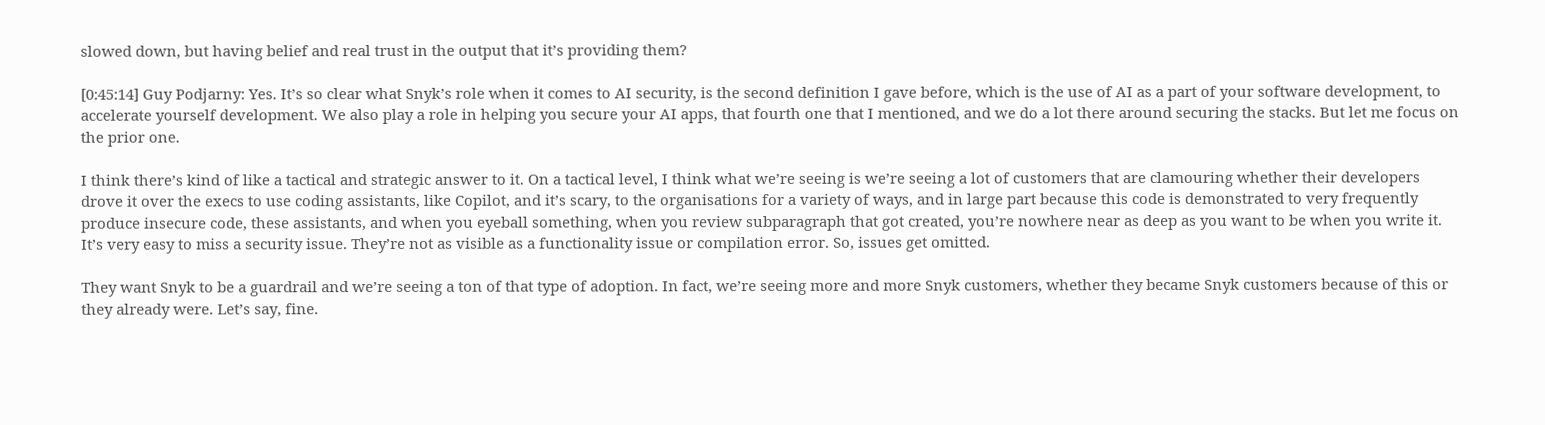slowed down, but having belief and real trust in the output that it’s providing them?

[0:45:14] Guy Podjarny: Yes. It’s so clear what Snyk’s role when it comes to AI security, is the second definition I gave before, which is the use of AI as a part of your software development, to accelerate yourself development. We also play a role in helping you secure your AI apps, that fourth one that I mentioned, and we do a lot there around securing the stacks. But let me focus on the prior one.

I think there’s kind of like a tactical and strategic answer to it. On a tactical level, I think what we’re seeing is we’re seeing a lot of customers that are clamouring whether their developers drove it over the execs to use coding assistants, like Copilot, and it’s scary, to the organisations for a variety of ways, and in large part because this code is demonstrated to very frequently produce insecure code, these assistants, and when you eyeball something, when you review subparagraph that got created, you’re nowhere near as deep as you want to be when you write it. It’s very easy to miss a security issue. They’re not as visible as a functionality issue or compilation error. So, issues get omitted.

They want Snyk to be a guardrail and we’re seeing a ton of that type of adoption. In fact, we’re seeing more and more Snyk customers, whether they became Snyk customers because of this or they already were. Let’s say, fine.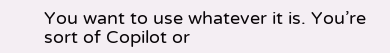You want to use whatever it is. You’re sort of Copilot or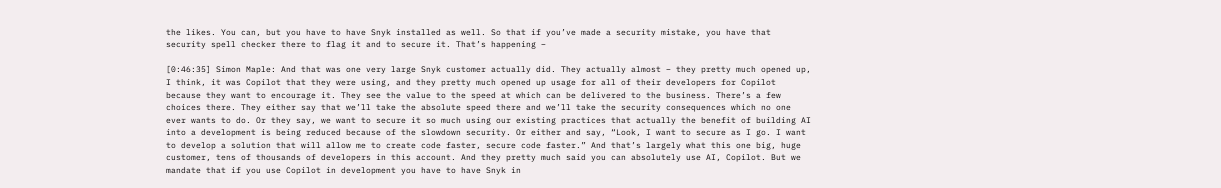the likes. You can, but you have to have Snyk installed as well. So that if you’ve made a security mistake, you have that security spell checker there to flag it and to secure it. That’s happening –

[0:46:35] Simon Maple: And that was one very large Snyk customer actually did. They actually almost – they pretty much opened up, I think, it was Copilot that they were using, and they pretty much opened up usage for all of their developers for Copilot because they want to encourage it. They see the value to the speed at which can be delivered to the business. There’s a few choices there. They either say that we’ll take the absolute speed there and we’ll take the security consequences which no one ever wants to do. Or they say, we want to secure it so much using our existing practices that actually the benefit of building AI into a development is being reduced because of the slowdown security. Or either and say, “Look, I want to secure as I go. I want to develop a solution that will allow me to create code faster, secure code faster.” And that’s largely what this one big, huge customer, tens of thousands of developers in this account. And they pretty much said you can absolutely use AI, Copilot. But we mandate that if you use Copilot in development you have to have Snyk in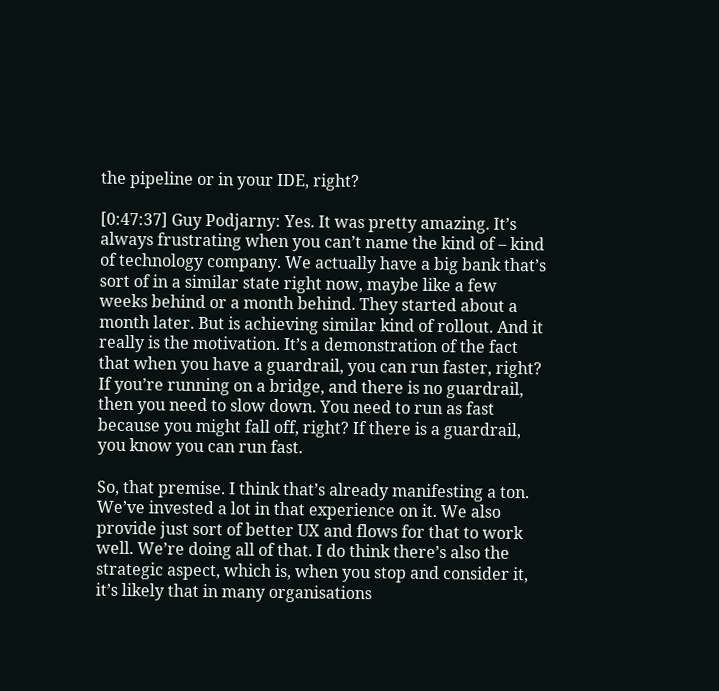the pipeline or in your IDE, right?

[0:47:37] Guy Podjarny: Yes. It was pretty amazing. It’s always frustrating when you can’t name the kind of – kind of technology company. We actually have a big bank that’s sort of in a similar state right now, maybe like a few weeks behind or a month behind. They started about a month later. But is achieving similar kind of rollout. And it really is the motivation. It’s a demonstration of the fact that when you have a guardrail, you can run faster, right? If you’re running on a bridge, and there is no guardrail, then you need to slow down. You need to run as fast because you might fall off, right? If there is a guardrail, you know you can run fast.

So, that premise. I think that’s already manifesting a ton. We’ve invested a lot in that experience on it. We also provide just sort of better UX and flows for that to work well. We’re doing all of that. I do think there’s also the strategic aspect, which is, when you stop and consider it, it’s likely that in many organisations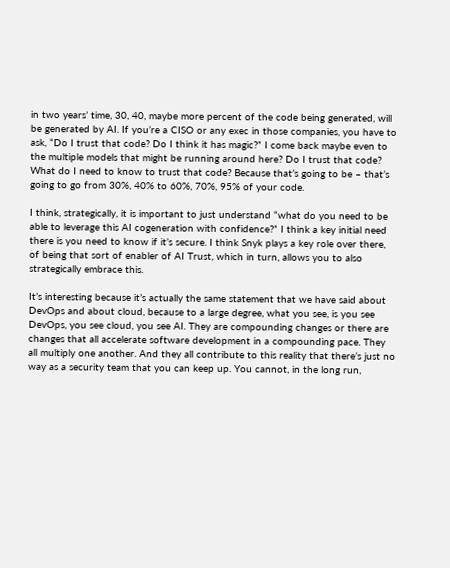in two years’ time, 30, 40, maybe more percent of the code being generated, will be generated by AI. If you’re a CISO or any exec in those companies, you have to ask, “Do I trust that code? Do I think it has magic?” I come back maybe even to the multiple models that might be running around here? Do I trust that code? What do I need to know to trust that code? Because that’s going to be – that’s going to go from 30%, 40% to 60%, 70%, 95% of your code.

I think, strategically, it is important to just understand “what do you need to be able to leverage this AI cogeneration with confidence?” I think a key initial need there is you need to know if it’s secure. I think Snyk plays a key role over there, of being that sort of enabler of AI Trust, which in turn, allows you to also strategically embrace this.

It’s interesting because it’s actually the same statement that we have said about DevOps and about cloud, because to a large degree, what you see, is you see DevOps, you see cloud, you see AI. They are compounding changes or there are changes that all accelerate software development in a compounding pace. They all multiply one another. And they all contribute to this reality that there’s just no way as a security team that you can keep up. You cannot, in the long run,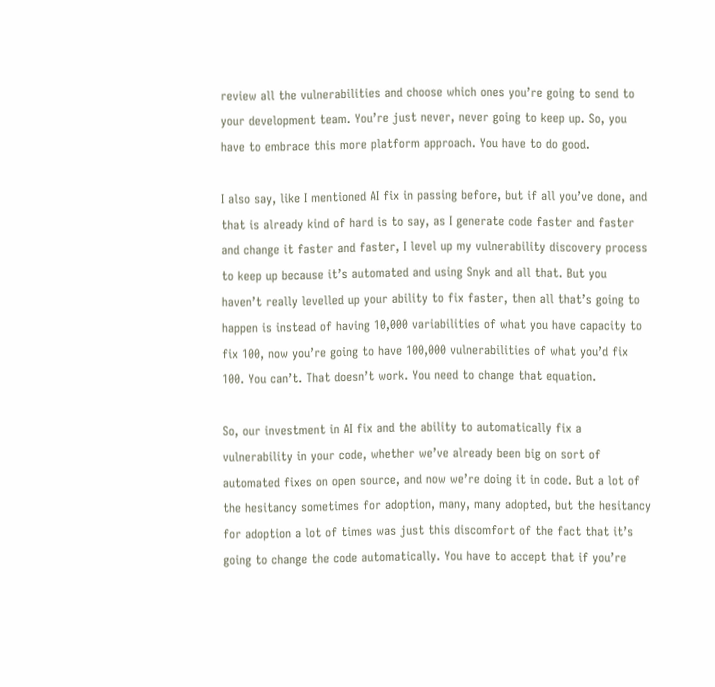review all the vulnerabilities and choose which ones you’re going to send to your development team. You’re just never, never going to keep up. So, you have to embrace this more platform approach. You have to do good.

I also say, like I mentioned AI fix in passing before, but if all you’ve done, and that is already kind of hard is to say, as I generate code faster and faster and change it faster and faster, I level up my vulnerability discovery process to keep up because it’s automated and using Snyk and all that. But you haven’t really levelled up your ability to fix faster, then all that’s going to happen is instead of having 10,000 variabilities of what you have capacity to fix 100, now you’re going to have 100,000 vulnerabilities of what you’d fix 100. You can’t. That doesn’t work. You need to change that equation.

So, our investment in AI fix and the ability to automatically fix a vulnerability in your code, whether we’ve already been big on sort of automated fixes on open source, and now we’re doing it in code. But a lot of the hesitancy sometimes for adoption, many, many adopted, but the hesitancy for adoption a lot of times was just this discomfort of the fact that it’s going to change the code automatically. You have to accept that if you’re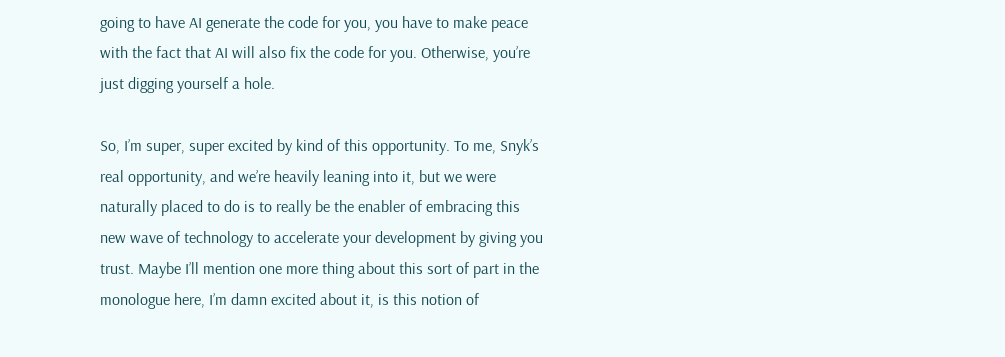going to have AI generate the code for you, you have to make peace with the fact that AI will also fix the code for you. Otherwise, you’re just digging yourself a hole.

So, I’m super, super excited by kind of this opportunity. To me, Snyk’s real opportunity, and we’re heavily leaning into it, but we were naturally placed to do is to really be the enabler of embracing this new wave of technology to accelerate your development by giving you trust. Maybe I’ll mention one more thing about this sort of part in the monologue here, I’m damn excited about it, is this notion of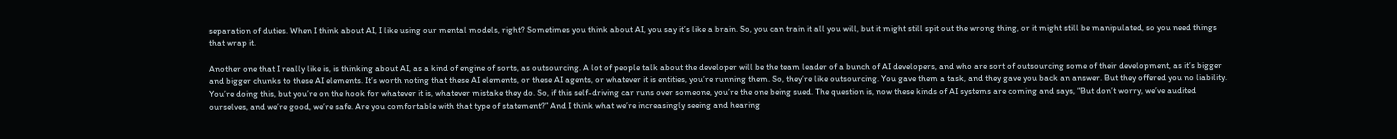separation of duties. When I think about AI, I like using our mental models, right? Sometimes you think about AI, you say it’s like a brain. So, you can train it all you will, but it might still spit out the wrong thing, or it might still be manipulated, so you need things that wrap it.

Another one that I really like is, is thinking about AI, as a kind of engine of sorts, as outsourcing. A lot of people talk about the developer will be the team leader of a bunch of AI developers, and who are sort of outsourcing some of their development, as it’s bigger and bigger chunks to these AI elements. It’s worth noting that these AI elements, or these AI agents, or whatever it is entities, you’re running them. So, they’re like outsourcing. You gave them a task, and they gave you back an answer. But they offered you no liability. You’re doing this, but you’re on the hook for whatever it is, whatever mistake they do. So, if this self-driving car runs over someone, you’re the one being sued. The question is, now these kinds of AI systems are coming and says, “But don’t worry, we’ve audited ourselves, and we’re good, we’re safe. Are you comfortable with that type of statement?” And I think what we’re increasingly seeing and hearing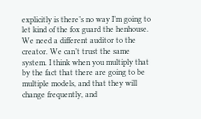explicitly is there’s no way I’m going to let kind of the fox guard the henhouse. We need a different auditor to the creator. We can’t trust the same system. I think when you multiply that by the fact that there are going to be multiple models, and that they will change frequently, and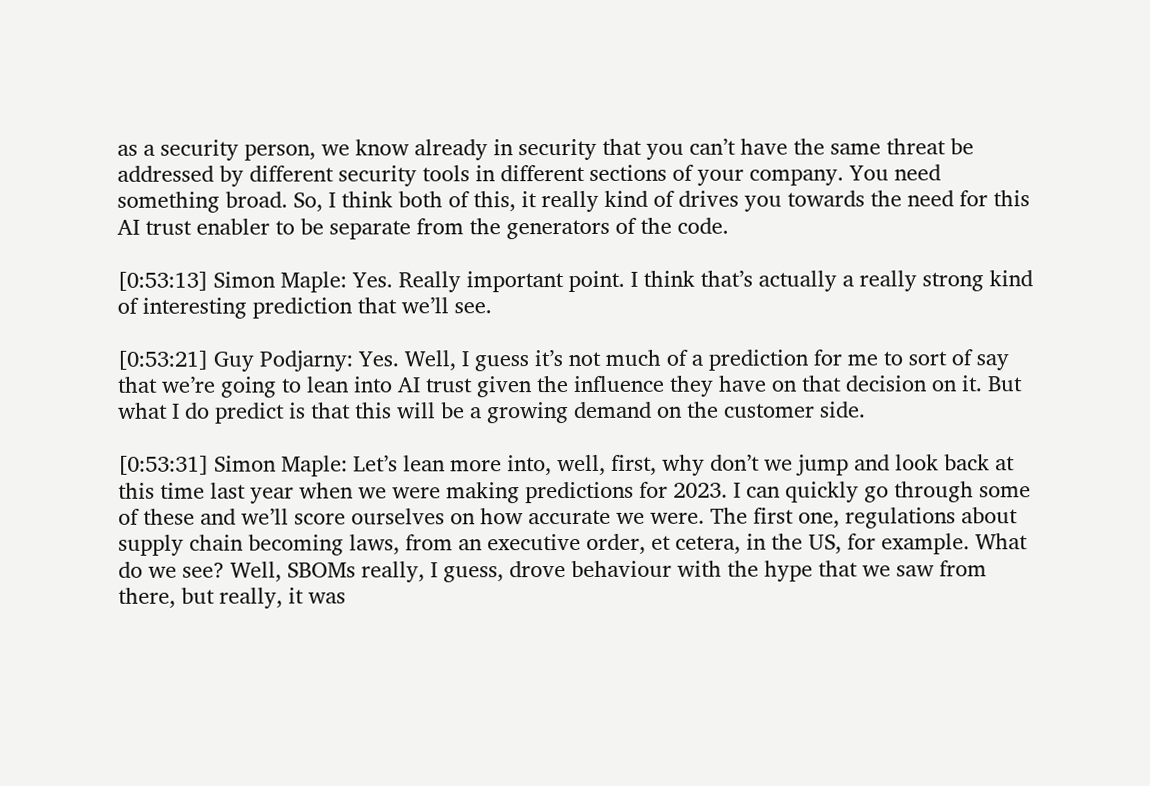as a security person, we know already in security that you can’t have the same threat be addressed by different security tools in different sections of your company. You need something broad. So, I think both of this, it really kind of drives you towards the need for this AI trust enabler to be separate from the generators of the code.

[0:53:13] Simon Maple: Yes. Really important point. I think that’s actually a really strong kind of interesting prediction that we’ll see.

[0:53:21] Guy Podjarny: Yes. Well, I guess it’s not much of a prediction for me to sort of say that we’re going to lean into AI trust given the influence they have on that decision on it. But what I do predict is that this will be a growing demand on the customer side.

[0:53:31] Simon Maple: Let’s lean more into, well, first, why don’t we jump and look back at this time last year when we were making predictions for 2023. I can quickly go through some of these and we’ll score ourselves on how accurate we were. The first one, regulations about supply chain becoming laws, from an executive order, et cetera, in the US, for example. What do we see? Well, SBOMs really, I guess, drove behaviour with the hype that we saw from there, but really, it was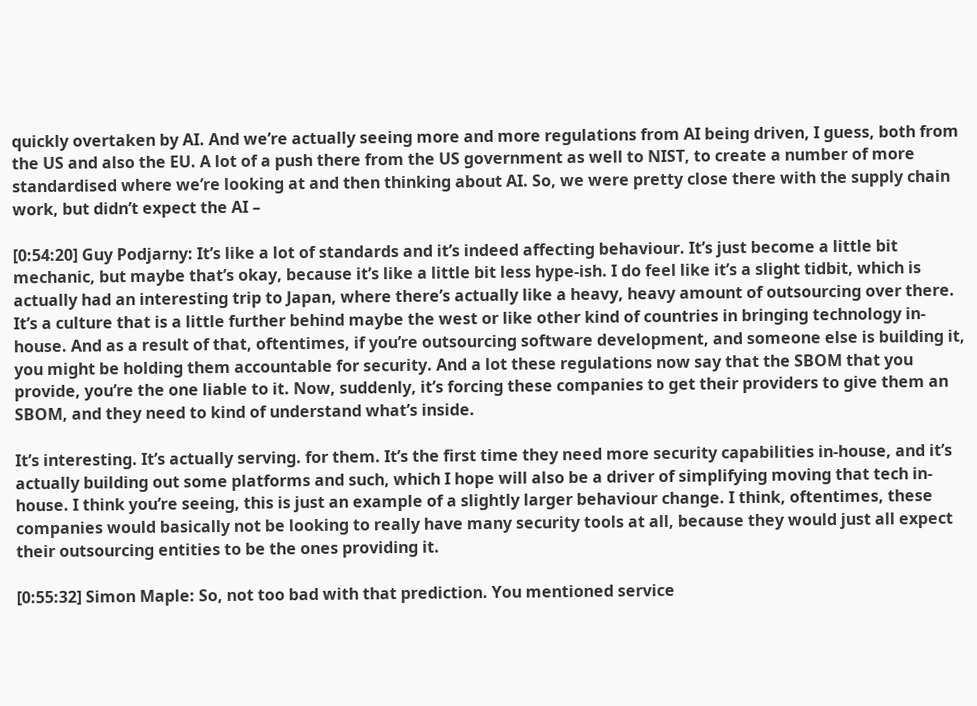quickly overtaken by AI. And we’re actually seeing more and more regulations from AI being driven, I guess, both from the US and also the EU. A lot of a push there from the US government as well to NIST, to create a number of more standardised where we’re looking at and then thinking about AI. So, we were pretty close there with the supply chain work, but didn’t expect the AI –

[0:54:20] Guy Podjarny: It’s like a lot of standards and it’s indeed affecting behaviour. It’s just become a little bit mechanic, but maybe that’s okay, because it’s like a little bit less hype-ish. I do feel like it’s a slight tidbit, which is actually had an interesting trip to Japan, where there’s actually like a heavy, heavy amount of outsourcing over there. It’s a culture that is a little further behind maybe the west or like other kind of countries in bringing technology in-house. And as a result of that, oftentimes, if you’re outsourcing software development, and someone else is building it, you might be holding them accountable for security. And a lot these regulations now say that the SBOM that you provide, you’re the one liable to it. Now, suddenly, it’s forcing these companies to get their providers to give them an SBOM, and they need to kind of understand what’s inside.

It’s interesting. It’s actually serving. for them. It’s the first time they need more security capabilities in-house, and it’s actually building out some platforms and such, which I hope will also be a driver of simplifying moving that tech in-house. I think you’re seeing, this is just an example of a slightly larger behaviour change. I think, oftentimes, these companies would basically not be looking to really have many security tools at all, because they would just all expect their outsourcing entities to be the ones providing it.

[0:55:32] Simon Maple: So, not too bad with that prediction. You mentioned service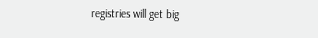registries will get big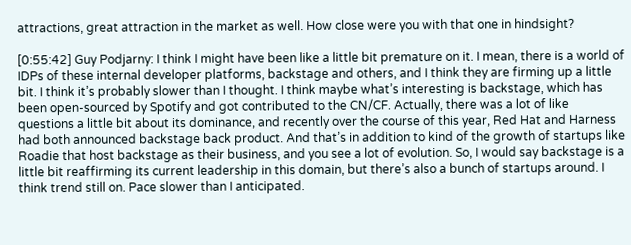attractions, great attraction in the market as well. How close were you with that one in hindsight?

[0:55:42] Guy Podjarny: I think I might have been like a little bit premature on it. I mean, there is a world of IDPs of these internal developer platforms, backstage and others, and I think they are firming up a little bit. I think it’s probably slower than I thought. I think maybe what’s interesting is backstage, which has been open-sourced by Spotify and got contributed to the CN/CF. Actually, there was a lot of like questions a little bit about its dominance, and recently over the course of this year, Red Hat and Harness had both announced backstage back product. And that’s in addition to kind of the growth of startups like Roadie that host backstage as their business, and you see a lot of evolution. So, I would say backstage is a little bit reaffirming its current leadership in this domain, but there’s also a bunch of startups around. I think trend still on. Pace slower than I anticipated.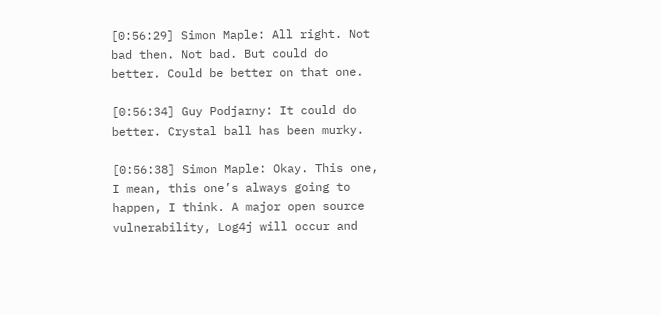[0:56:29] Simon Maple: All right. Not bad then. Not bad. But could do better. Could be better on that one.

[0:56:34] Guy Podjarny: It could do better. Crystal ball has been murky.

[0:56:38] Simon Maple: Okay. This one, I mean, this one’s always going to happen, I think. A major open source vulnerability, Log4j will occur and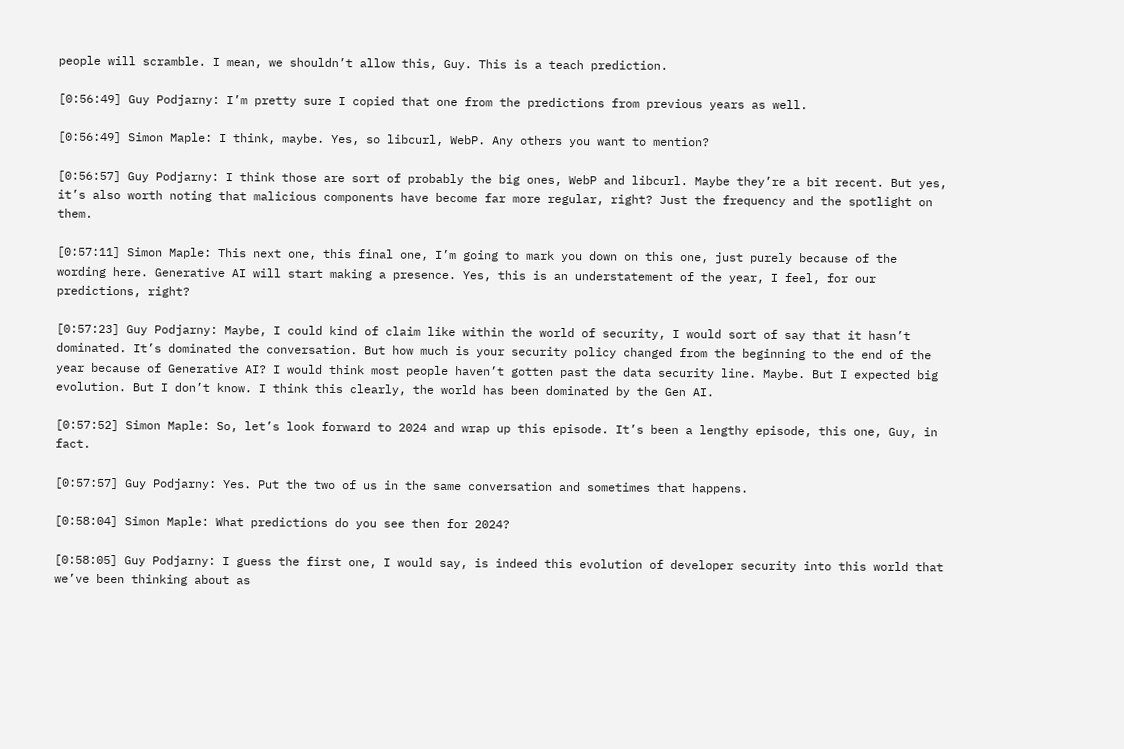people will scramble. I mean, we shouldn’t allow this, Guy. This is a teach prediction.

[0:56:49] Guy Podjarny: I’m pretty sure I copied that one from the predictions from previous years as well.

[0:56:49] Simon Maple: I think, maybe. Yes, so libcurl, WebP. Any others you want to mention?

[0:56:57] Guy Podjarny: I think those are sort of probably the big ones, WebP and libcurl. Maybe they’re a bit recent. But yes, it’s also worth noting that malicious components have become far more regular, right? Just the frequency and the spotlight on them.

[0:57:11] Simon Maple: This next one, this final one, I’m going to mark you down on this one, just purely because of the wording here. Generative AI will start making a presence. Yes, this is an understatement of the year, I feel, for our predictions, right?

[0:57:23] Guy Podjarny: Maybe, I could kind of claim like within the world of security, I would sort of say that it hasn’t dominated. It’s dominated the conversation. But how much is your security policy changed from the beginning to the end of the year because of Generative AI? I would think most people haven’t gotten past the data security line. Maybe. But I expected big evolution. But I don’t know. I think this clearly, the world has been dominated by the Gen AI.

[0:57:52] Simon Maple: So, let’s look forward to 2024 and wrap up this episode. It’s been a lengthy episode, this one, Guy, in fact.

[0:57:57] Guy Podjarny: Yes. Put the two of us in the same conversation and sometimes that happens.

[0:58:04] Simon Maple: What predictions do you see then for 2024?

[0:58:05] Guy Podjarny: I guess the first one, I would say, is indeed this evolution of developer security into this world that we’ve been thinking about as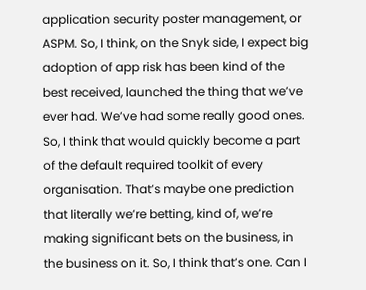application security poster management, or ASPM. So, I think, on the Snyk side, I expect big adoption of app risk has been kind of the best received, launched the thing that we’ve ever had. We’ve had some really good ones. So, I think that would quickly become a part of the default required toolkit of every organisation. That’s maybe one prediction that literally we’re betting, kind of, we’re making significant bets on the business, in the business on it. So, I think that’s one. Can I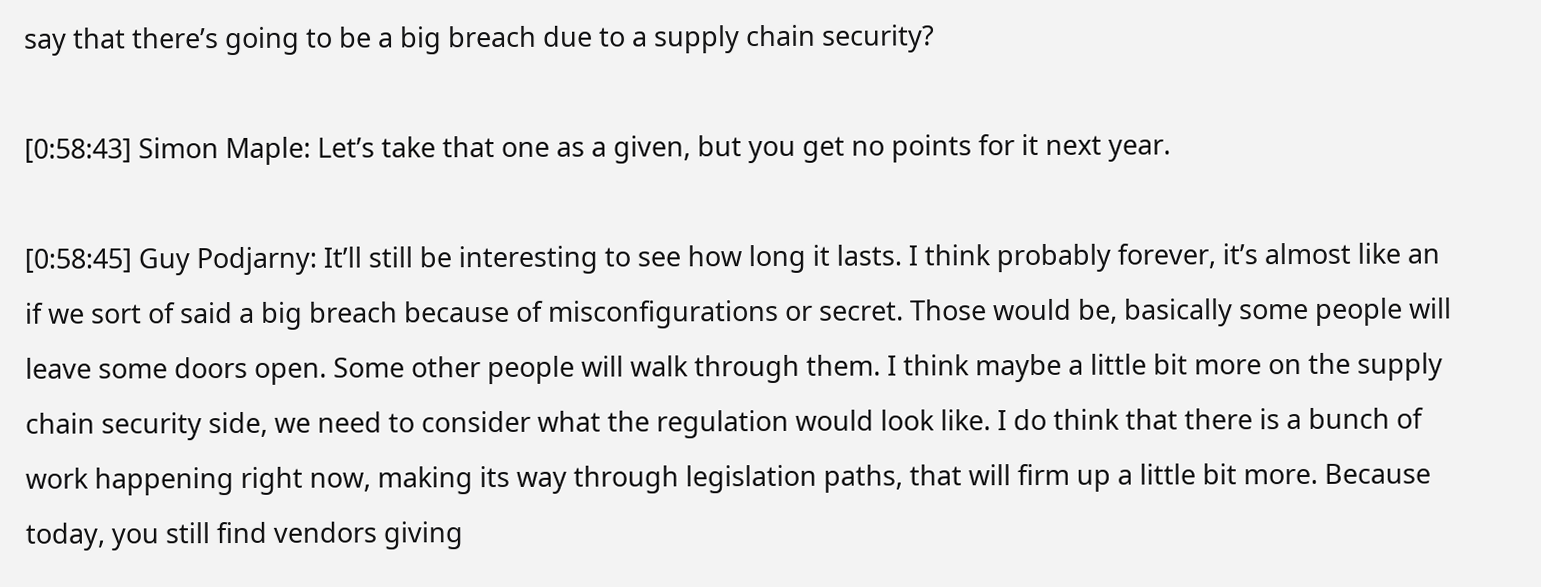say that there’s going to be a big breach due to a supply chain security?

[0:58:43] Simon Maple: Let’s take that one as a given, but you get no points for it next year.

[0:58:45] Guy Podjarny: It’ll still be interesting to see how long it lasts. I think probably forever, it’s almost like an if we sort of said a big breach because of misconfigurations or secret. Those would be, basically some people will leave some doors open. Some other people will walk through them. I think maybe a little bit more on the supply chain security side, we need to consider what the regulation would look like. I do think that there is a bunch of work happening right now, making its way through legislation paths, that will firm up a little bit more. Because today, you still find vendors giving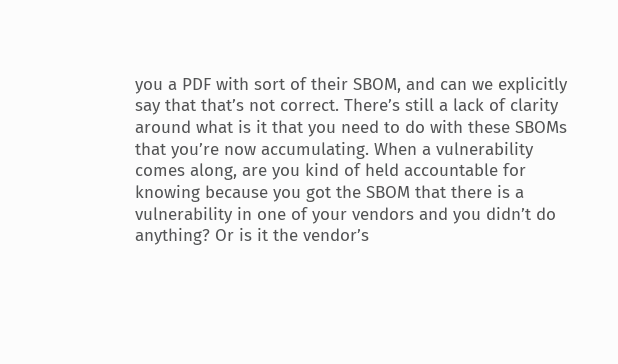you a PDF with sort of their SBOM, and can we explicitly say that that’s not correct. There’s still a lack of clarity around what is it that you need to do with these SBOMs that you’re now accumulating. When a vulnerability comes along, are you kind of held accountable for knowing because you got the SBOM that there is a vulnerability in one of your vendors and you didn’t do anything? Or is it the vendor’s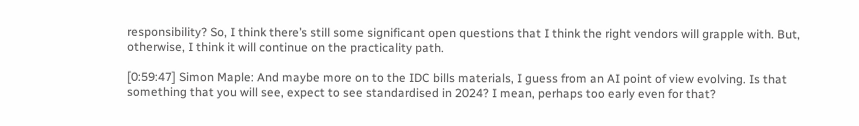responsibility? So, I think there’s still some significant open questions that I think the right vendors will grapple with. But, otherwise, I think it will continue on the practicality path.

[0:59:47] Simon Maple: And maybe more on to the IDC bills materials, I guess from an AI point of view evolving. Is that something that you will see, expect to see standardised in 2024? I mean, perhaps too early even for that?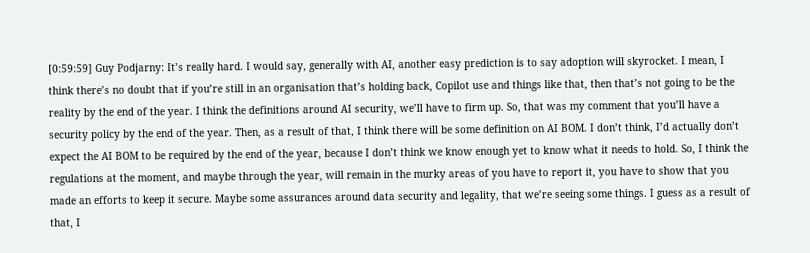[0:59:59] Guy Podjarny: It’s really hard. I would say, generally with AI, another easy prediction is to say adoption will skyrocket. I mean, I think there’s no doubt that if you’re still in an organisation that’s holding back, Copilot use and things like that, then that’s not going to be the reality by the end of the year. I think the definitions around AI security, we’ll have to firm up. So, that was my comment that you’ll have a security policy by the end of the year. Then, as a result of that, I think there will be some definition on AI BOM. I don’t think, I’d actually don’t expect the AI BOM to be required by the end of the year, because I don’t think we know enough yet to know what it needs to hold. So, I think the regulations at the moment, and maybe through the year, will remain in the murky areas of you have to report it, you have to show that you made an efforts to keep it secure. Maybe some assurances around data security and legality, that we’re seeing some things. I guess as a result of that, I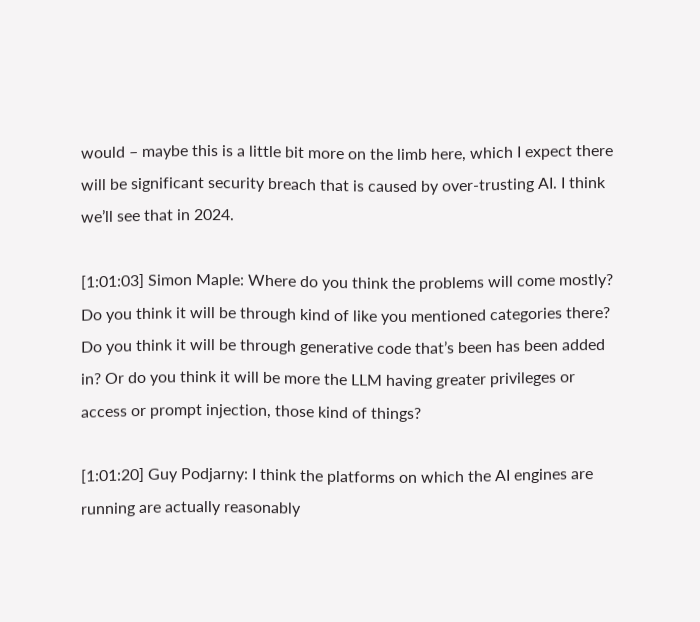would – maybe this is a little bit more on the limb here, which I expect there will be significant security breach that is caused by over-trusting AI. I think we’ll see that in 2024.

[1:01:03] Simon Maple: Where do you think the problems will come mostly? Do you think it will be through kind of like you mentioned categories there? Do you think it will be through generative code that’s been has been added in? Or do you think it will be more the LLM having greater privileges or access or prompt injection, those kind of things?

[1:01:20] Guy Podjarny: I think the platforms on which the AI engines are running are actually reasonably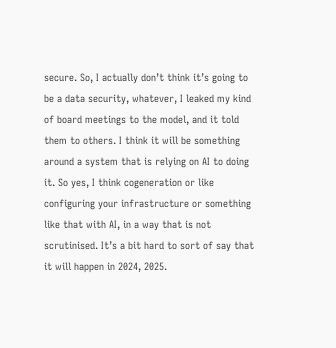secure. So, I actually don’t think it’s going to be a data security, whatever, I leaked my kind of board meetings to the model, and it told them to others. I think it will be something around a system that is relying on AI to doing it. So yes, I think cogeneration or like configuring your infrastructure or something like that with AI, in a way that is not scrutinised. It’s a bit hard to sort of say that it will happen in 2024, 2025.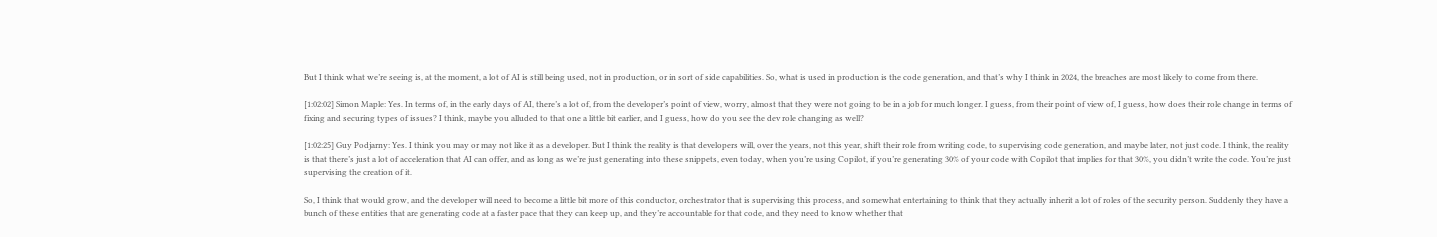But I think what we’re seeing is, at the moment, a lot of AI is still being used, not in production, or in sort of side capabilities. So, what is used in production is the code generation, and that’s why I think in 2024, the breaches are most likely to come from there.

[1:02:02] Simon Maple: Yes. In terms of, in the early days of AI, there’s a lot of, from the developer’s point of view, worry, almost that they were not going to be in a job for much longer. I guess, from their point of view of, I guess, how does their role change in terms of fixing and securing types of issues? I think, maybe you alluded to that one a little bit earlier, and I guess, how do you see the dev role changing as well?

[1:02:25] Guy Podjarny: Yes. I think you may or may not like it as a developer. But I think the reality is that developers will, over the years, not this year, shift their role from writing code, to supervising code generation, and maybe later, not just code. I think, the reality is that there’s just a lot of acceleration that AI can offer, and as long as we’re just generating into these snippets, even today, when you’re using Copilot, if you’re generating 30% of your code with Copilot that implies for that 30%, you didn’t write the code. You’re just supervising the creation of it.

So, I think that would grow, and the developer will need to become a little bit more of this conductor, orchestrator that is supervising this process, and somewhat entertaining to think that they actually inherit a lot of roles of the security person. Suddenly they have a bunch of these entities that are generating code at a faster pace that they can keep up, and they’re accountable for that code, and they need to know whether that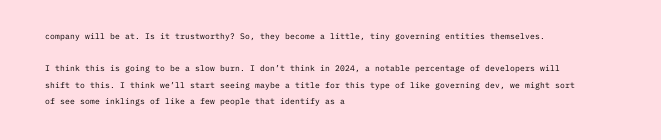company will be at. Is it trustworthy? So, they become a little, tiny governing entities themselves.

I think this is going to be a slow burn. I don’t think in 2024, a notable percentage of developers will shift to this. I think we’ll start seeing maybe a title for this type of like governing dev, we might sort of see some inklings of like a few people that identify as a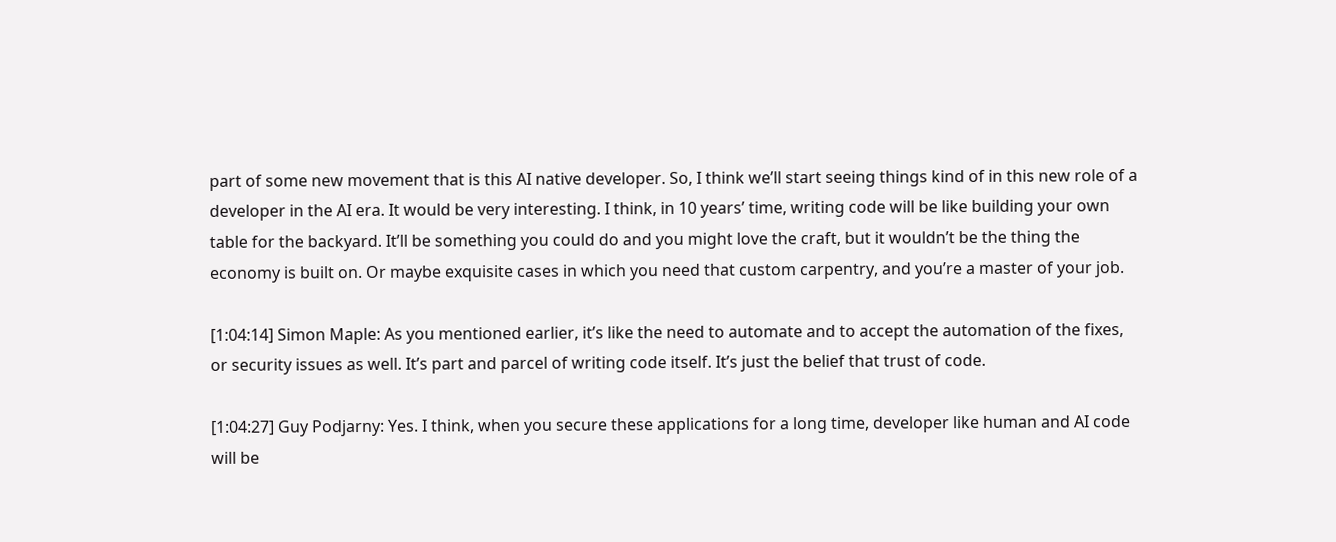part of some new movement that is this AI native developer. So, I think we’ll start seeing things kind of in this new role of a developer in the AI era. It would be very interesting. I think, in 10 years’ time, writing code will be like building your own table for the backyard. It’ll be something you could do and you might love the craft, but it wouldn’t be the thing the economy is built on. Or maybe exquisite cases in which you need that custom carpentry, and you’re a master of your job.

[1:04:14] Simon Maple: As you mentioned earlier, it’s like the need to automate and to accept the automation of the fixes, or security issues as well. It’s part and parcel of writing code itself. It’s just the belief that trust of code.

[1:04:27] Guy Podjarny: Yes. I think, when you secure these applications for a long time, developer like human and AI code will be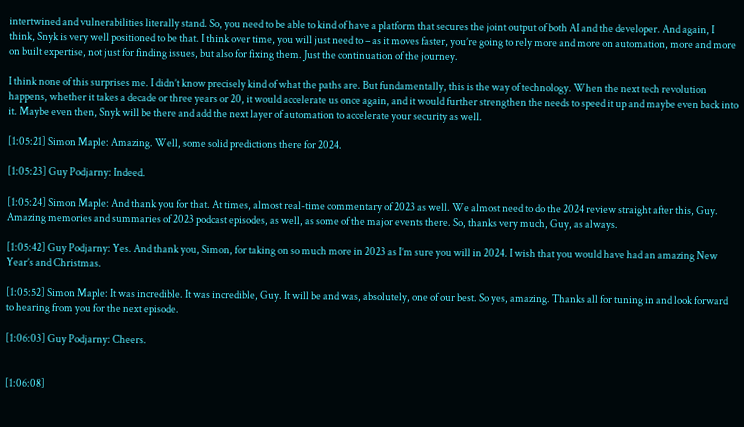intertwined and vulnerabilities literally stand. So, you need to be able to kind of have a platform that secures the joint output of both AI and the developer. And again, I think, Snyk is very well positioned to be that. I think over time, you will just need to – as it moves faster, you’re going to rely more and more on automation, more and more on built expertise, not just for finding issues, but also for fixing them. Just the continuation of the journey.

I think none of this surprises me. I didn’t know precisely kind of what the paths are. But fundamentally, this is the way of technology. When the next tech revolution happens, whether it takes a decade or three years or 20, it would accelerate us once again, and it would further strengthen the needs to speed it up and maybe even back into it. Maybe even then, Snyk will be there and add the next layer of automation to accelerate your security as well.

[1:05:21] Simon Maple: Amazing. Well, some solid predictions there for 2024.

[1:05:23] Guy Podjarny: Indeed.

[1:05:24] Simon Maple: And thank you for that. At times, almost real-time commentary of 2023 as well. We almost need to do the 2024 review straight after this, Guy. Amazing memories and summaries of 2023 podcast episodes, as well, as some of the major events there. So, thanks very much, Guy, as always.

[1:05:42] Guy Podjarny: Yes. And thank you, Simon, for taking on so much more in 2023 as I’m sure you will in 2024. I wish that you would have had an amazing New Year’s and Christmas.

[1:05:52] Simon Maple: It was incredible. It was incredible, Guy. It will be and was, absolutely, one of our best. So yes, amazing. Thanks all for tuning in and look forward to hearing from you for the next episode.

[1:06:03] Guy Podjarny: Cheers.


[1:06:08]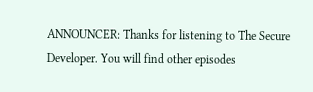ANNOUNCER: Thanks for listening to The Secure Developer. You will find other episodes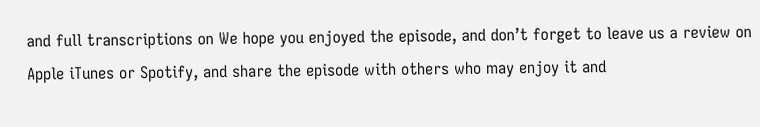and full transcriptions on We hope you enjoyed the episode, and don’t forget to leave us a review on Apple iTunes or Spotify, and share the episode with others who may enjoy it and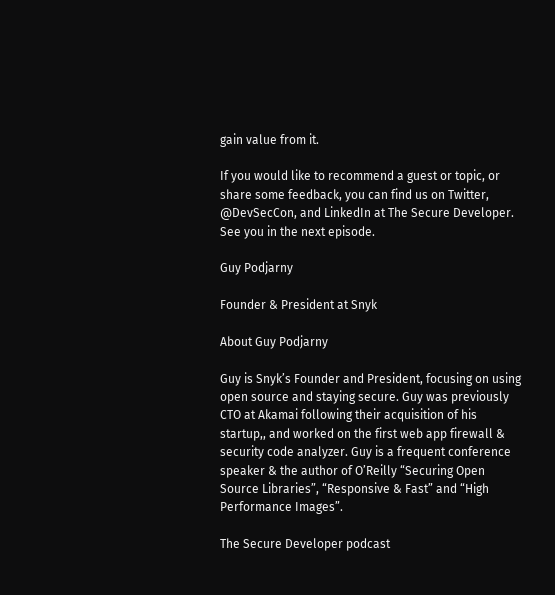gain value from it.

If you would like to recommend a guest or topic, or share some feedback, you can find us on Twitter, @DevSecCon, and LinkedIn at The Secure Developer. See you in the next episode.

Guy Podjarny

Founder & President at Snyk

About Guy Podjarny

Guy is Snyk’s Founder and President, focusing on using open source and staying secure. Guy was previously CTO at Akamai following their acquisition of his startup,, and worked on the first web app firewall & security code analyzer. Guy is a frequent conference speaker & the author of O’Reilly “Securing Open Source Libraries”, “Responsive & Fast” and “High Performance Images”.

The Secure Developer podcast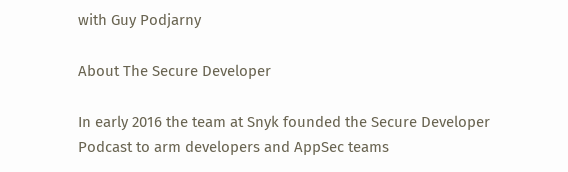with Guy Podjarny

About The Secure Developer

In early 2016 the team at Snyk founded the Secure Developer Podcast to arm developers and AppSec teams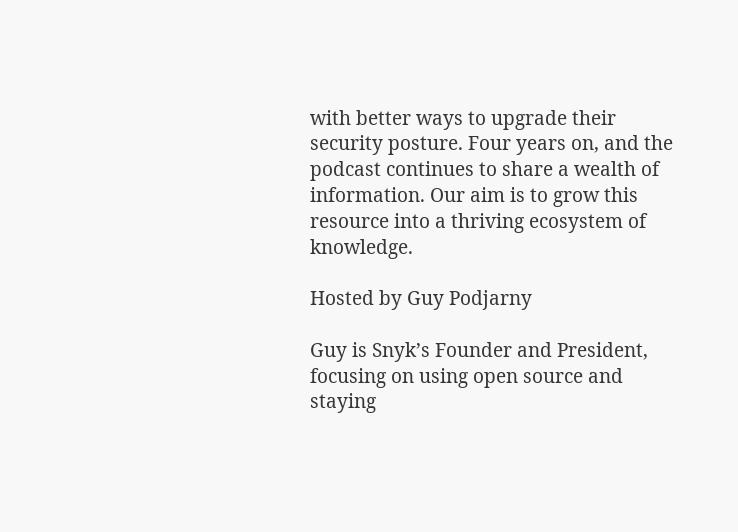with better ways to upgrade their security posture. Four years on, and the podcast continues to share a wealth of information. Our aim is to grow this resource into a thriving ecosystem of knowledge.

Hosted by Guy Podjarny

Guy is Snyk’s Founder and President, focusing on using open source and staying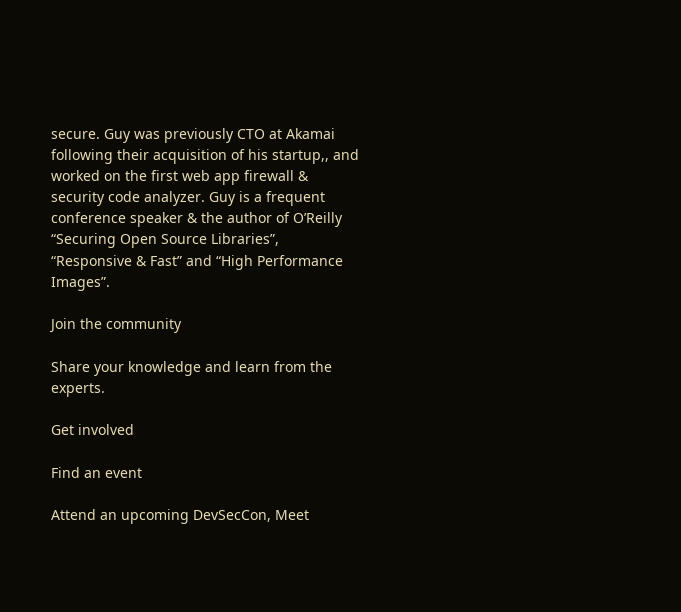secure. Guy was previously CTO at Akamai following their acquisition of his startup,, and worked on the first web app firewall & security code analyzer. Guy is a frequent conference speaker & the author of O’Reilly “Securing Open Source Libraries”, “Responsive & Fast” and “High Performance Images”.

Join the community

Share your knowledge and learn from the experts.

Get involved

Find an event

Attend an upcoming DevSecCon, Meet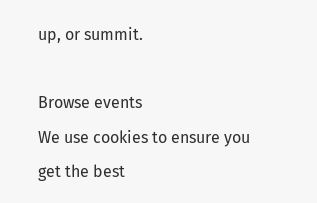up, or summit.

Browse events
We use cookies to ensure you get the best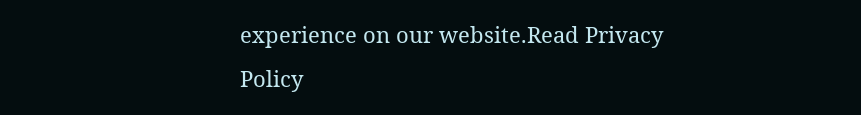experience on our website.Read Privacy Policy